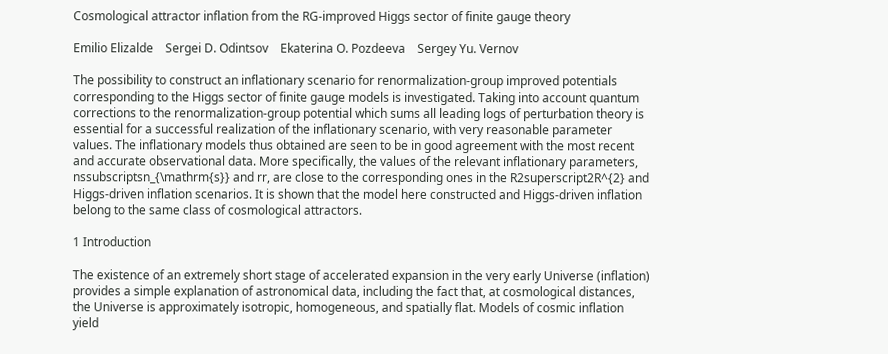Cosmological attractor inflation from the RG-improved Higgs sector of finite gauge theory

Emilio Elizalde    Sergei D. Odintsov    Ekaterina O. Pozdeeva    Sergey Yu. Vernov

The possibility to construct an inflationary scenario for renormalization-group improved potentials corresponding to the Higgs sector of finite gauge models is investigated. Taking into account quantum corrections to the renormalization-group potential which sums all leading logs of perturbation theory is essential for a successful realization of the inflationary scenario, with very reasonable parameter values. The inflationary models thus obtained are seen to be in good agreement with the most recent and accurate observational data. More specifically, the values of the relevant inflationary parameters, nssubscriptsn_{\mathrm{s}} and rr, are close to the corresponding ones in the R2superscript2R^{2} and Higgs-driven inflation scenarios. It is shown that the model here constructed and Higgs-driven inflation belong to the same class of cosmological attractors.

1 Introduction

The existence of an extremely short stage of accelerated expansion in the very early Universe (inflation) provides a simple explanation of astronomical data, including the fact that, at cosmological distances, the Universe is approximately isotropic, homogeneous, and spatially flat. Models of cosmic inflation yield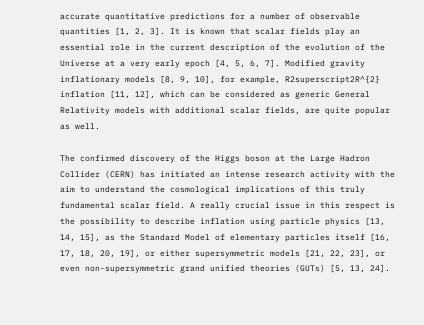accurate quantitative predictions for a number of observable quantities [1, 2, 3]. It is known that scalar fields play an essential role in the current description of the evolution of the Universe at a very early epoch [4, 5, 6, 7]. Modified gravity inflationary models [8, 9, 10], for example, R2superscript2R^{2} inflation [11, 12], which can be considered as generic General Relativity models with additional scalar fields, are quite popular as well.

The confirmed discovery of the Higgs boson at the Large Hadron Collider (CERN) has initiated an intense research activity with the aim to understand the cosmological implications of this truly fundamental scalar field. A really crucial issue in this respect is the possibility to describe inflation using particle physics [13, 14, 15], as the Standard Model of elementary particles itself [16, 17, 18, 20, 19], or either supersymmetric models [21, 22, 23], or even non-supersymmetric grand unified theories (GUTs) [5, 13, 24].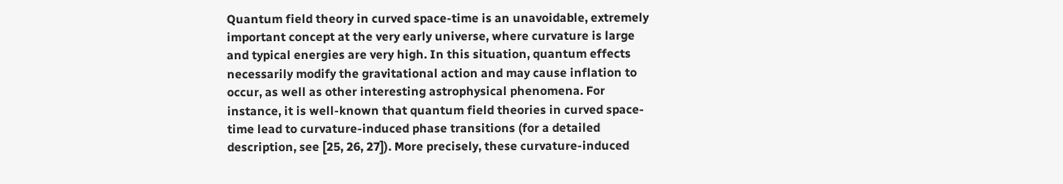Quantum field theory in curved space-time is an unavoidable, extremely important concept at the very early universe, where curvature is large and typical energies are very high. In this situation, quantum effects necessarily modify the gravitational action and may cause inflation to occur, as well as other interesting astrophysical phenomena. For instance, it is well-known that quantum field theories in curved space-time lead to curvature-induced phase transitions (for a detailed description, see [25, 26, 27]). More precisely, these curvature-induced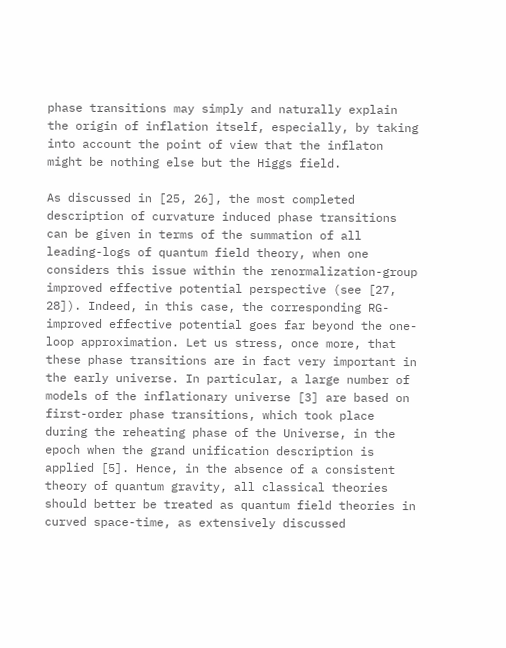phase transitions may simply and naturally explain the origin of inflation itself, especially, by taking into account the point of view that the inflaton might be nothing else but the Higgs field.

As discussed in [25, 26], the most completed description of curvature induced phase transitions can be given in terms of the summation of all leading-logs of quantum field theory, when one considers this issue within the renormalization-group improved effective potential perspective (see [27, 28]). Indeed, in this case, the corresponding RG-improved effective potential goes far beyond the one-loop approximation. Let us stress, once more, that these phase transitions are in fact very important in the early universe. In particular, a large number of models of the inflationary universe [3] are based on first-order phase transitions, which took place during the reheating phase of the Universe, in the epoch when the grand unification description is applied [5]. Hence, in the absence of a consistent theory of quantum gravity, all classical theories should better be treated as quantum field theories in curved space-time, as extensively discussed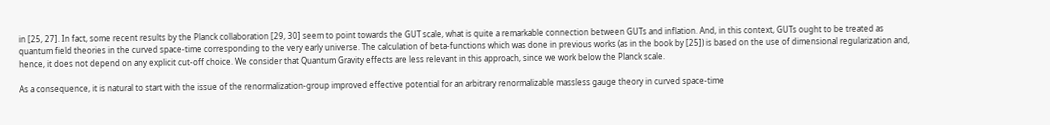in [25, 27]. In fact, some recent results by the Planck collaboration [29, 30] seem to point towards the GUT scale, what is quite a remarkable connection between GUTs and inflation. And, in this context, GUTs ought to be treated as quantum field theories in the curved space-time corresponding to the very early universe. The calculation of beta-functions which was done in previous works (as in the book by [25]) is based on the use of dimensional regularization and, hence, it does not depend on any explicit cut-off choice. We consider that Quantum Gravity effects are less relevant in this approach, since we work below the Planck scale.

As a consequence, it is natural to start with the issue of the renormalization-group improved effective potential for an arbitrary renormalizable massless gauge theory in curved space-time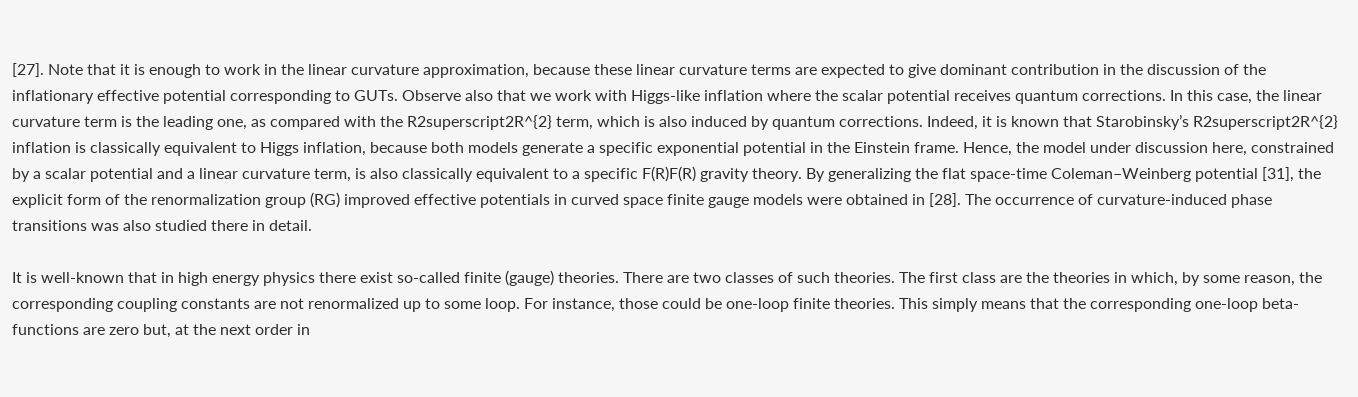[27]. Note that it is enough to work in the linear curvature approximation, because these linear curvature terms are expected to give dominant contribution in the discussion of the inflationary effective potential corresponding to GUTs. Observe also that we work with Higgs-like inflation where the scalar potential receives quantum corrections. In this case, the linear curvature term is the leading one, as compared with the R2superscript2R^{2} term, which is also induced by quantum corrections. Indeed, it is known that Starobinsky’s R2superscript2R^{2} inflation is classically equivalent to Higgs inflation, because both models generate a specific exponential potential in the Einstein frame. Hence, the model under discussion here, constrained by a scalar potential and a linear curvature term, is also classically equivalent to a specific F(R)F(R) gravity theory. By generalizing the flat space-time Coleman–Weinberg potential [31], the explicit form of the renormalization group (RG) improved effective potentials in curved space finite gauge models were obtained in [28]. The occurrence of curvature-induced phase transitions was also studied there in detail.

It is well-known that in high energy physics there exist so-called finite (gauge) theories. There are two classes of such theories. The first class are the theories in which, by some reason, the corresponding coupling constants are not renormalized up to some loop. For instance, those could be one-loop finite theories. This simply means that the corresponding one-loop beta-functions are zero but, at the next order in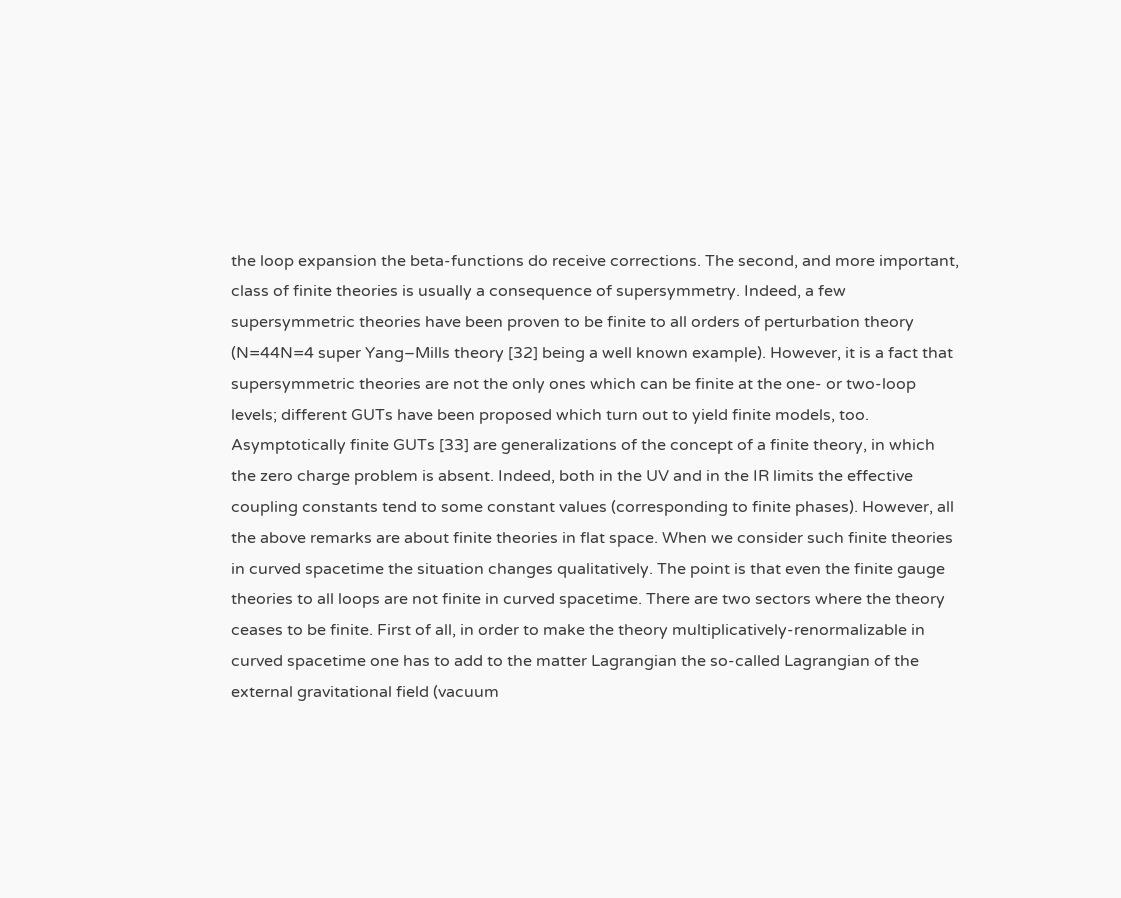the loop expansion the beta-functions do receive corrections. The second, and more important, class of finite theories is usually a consequence of supersymmetry. Indeed, a few supersymmetric theories have been proven to be finite to all orders of perturbation theory (N=44N=4 super Yang–Mills theory [32] being a well known example). However, it is a fact that supersymmetric theories are not the only ones which can be finite at the one- or two-loop levels; different GUTs have been proposed which turn out to yield finite models, too. Asymptotically finite GUTs [33] are generalizations of the concept of a finite theory, in which the zero charge problem is absent. Indeed, both in the UV and in the IR limits the effective coupling constants tend to some constant values (corresponding to finite phases). However, all the above remarks are about finite theories in flat space. When we consider such finite theories in curved spacetime the situation changes qualitatively. The point is that even the finite gauge theories to all loops are not finite in curved spacetime. There are two sectors where the theory ceases to be finite. First of all, in order to make the theory multiplicatively-renormalizable in curved spacetime one has to add to the matter Lagrangian the so-called Lagrangian of the external gravitational field (vacuum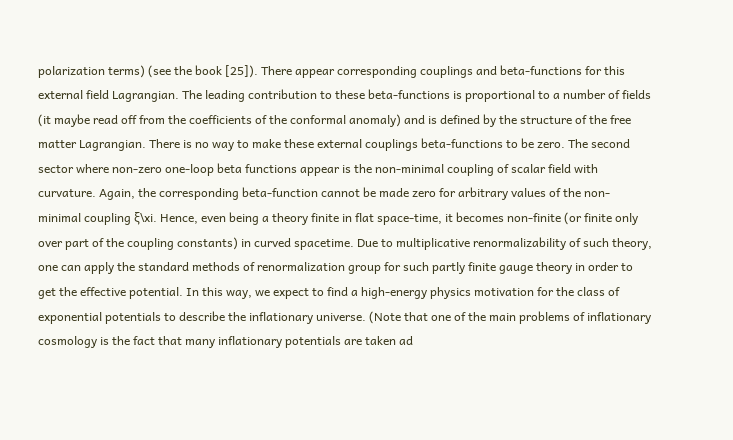polarization terms) (see the book [25]). There appear corresponding couplings and beta-functions for this external field Lagrangian. The leading contribution to these beta-functions is proportional to a number of fields (it maybe read off from the coefficients of the conformal anomaly) and is defined by the structure of the free matter Lagrangian. There is no way to make these external couplings beta-functions to be zero. The second sector where non-zero one-loop beta functions appear is the non-minimal coupling of scalar field with curvature. Again, the corresponding beta-function cannot be made zero for arbitrary values of the non-minimal coupling ξ\xi. Hence, even being a theory finite in flat space-time, it becomes non-finite (or finite only over part of the coupling constants) in curved spacetime. Due to multiplicative renormalizability of such theory, one can apply the standard methods of renormalization group for such partly finite gauge theory in order to get the effective potential. In this way, we expect to find a high-energy physics motivation for the class of exponential potentials to describe the inflationary universe. (Note that one of the main problems of inflationary cosmology is the fact that many inflationary potentials are taken ad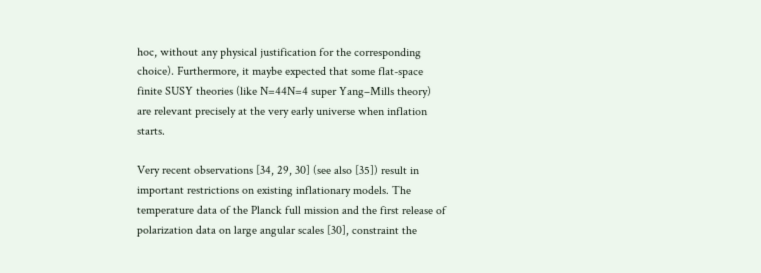hoc, without any physical justification for the corresponding choice). Furthermore, it maybe expected that some flat-space finite SUSY theories (like N=44N=4 super Yang–Mills theory) are relevant precisely at the very early universe when inflation starts.

Very recent observations [34, 29, 30] (see also [35]) result in important restrictions on existing inflationary models. The temperature data of the Planck full mission and the first release of polarization data on large angular scales [30], constraint the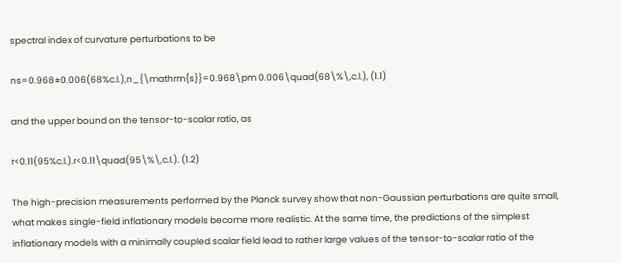spectral index of curvature perturbations to be

ns=0.968±0.006(68%c.l.),n_{\mathrm{s}}=0.968\pm 0.006\quad(68\%\,c.l.), (1.1)

and the upper bound on the tensor-to-scalar ratio, as

r<0.11(95%c.l.).r<0.11\quad(95\%\,c.l.). (1.2)

The high-precision measurements performed by the Planck survey show that non-Gaussian perturbations are quite small, what makes single-field inflationary models become more realistic. At the same time, the predictions of the simplest inflationary models with a minimally coupled scalar field lead to rather large values of the tensor-to-scalar ratio of the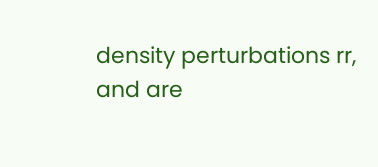density perturbations rr, and are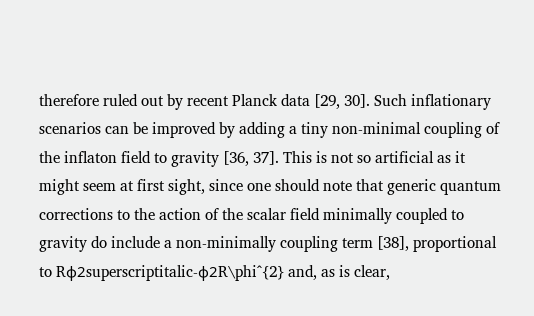therefore ruled out by recent Planck data [29, 30]. Such inflationary scenarios can be improved by adding a tiny non-minimal coupling of the inflaton field to gravity [36, 37]. This is not so artificial as it might seem at first sight, since one should note that generic quantum corrections to the action of the scalar field minimally coupled to gravity do include a non-minimally coupling term [38], proportional to Rϕ2superscriptitalic-ϕ2R\phi^{2} and, as is clear,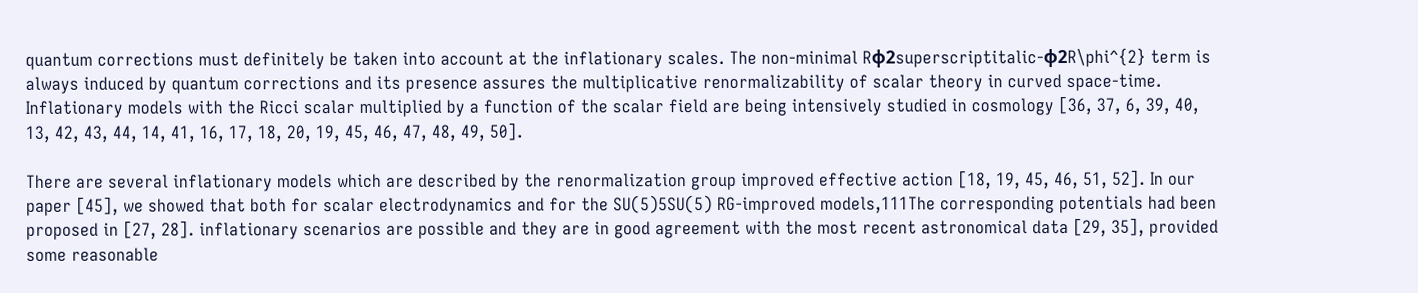quantum corrections must definitely be taken into account at the inflationary scales. The non-minimal Rϕ2superscriptitalic-ϕ2R\phi^{2} term is always induced by quantum corrections and its presence assures the multiplicative renormalizability of scalar theory in curved space-time. Inflationary models with the Ricci scalar multiplied by a function of the scalar field are being intensively studied in cosmology [36, 37, 6, 39, 40, 13, 42, 43, 44, 14, 41, 16, 17, 18, 20, 19, 45, 46, 47, 48, 49, 50].

There are several inflationary models which are described by the renormalization group improved effective action [18, 19, 45, 46, 51, 52]. In our paper [45], we showed that both for scalar electrodynamics and for the SU(5)5SU(5) RG-improved models,111The corresponding potentials had been proposed in [27, 28]. inflationary scenarios are possible and they are in good agreement with the most recent astronomical data [29, 35], provided some reasonable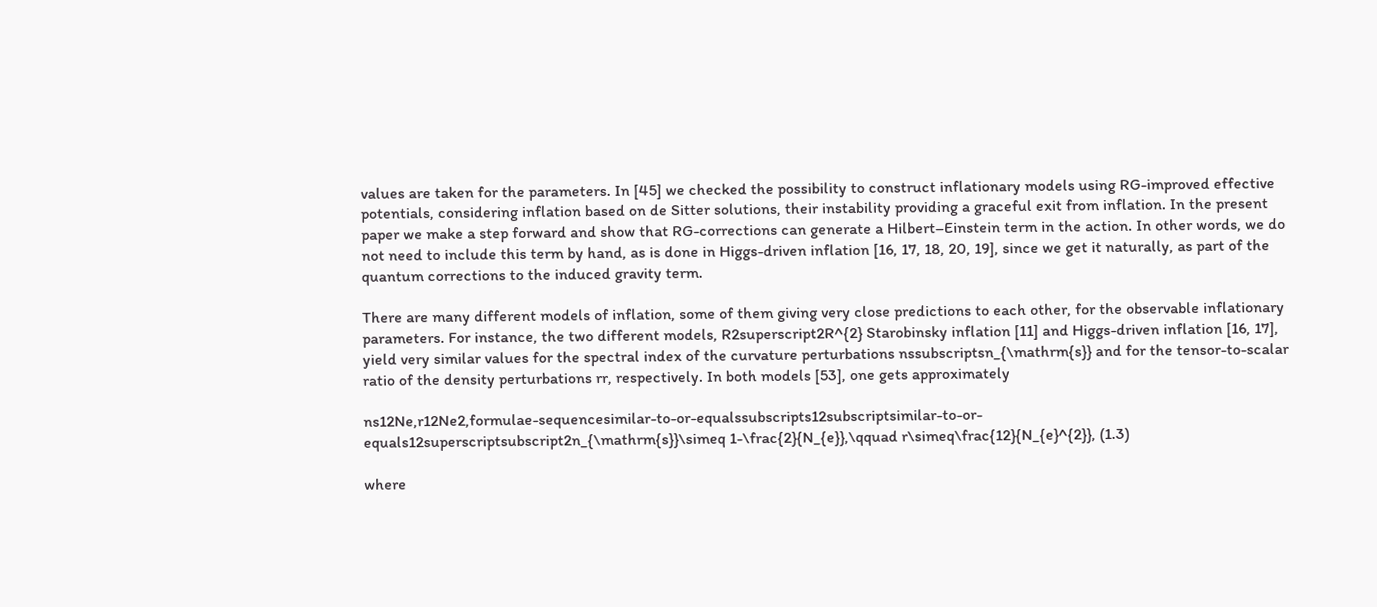values are taken for the parameters. In [45] we checked the possibility to construct inflationary models using RG-improved effective potentials, considering inflation based on de Sitter solutions, their instability providing a graceful exit from inflation. In the present paper we make a step forward and show that RG-corrections can generate a Hilbert–Einstein term in the action. In other words, we do not need to include this term by hand, as is done in Higgs-driven inflation [16, 17, 18, 20, 19], since we get it naturally, as part of the quantum corrections to the induced gravity term.

There are many different models of inflation, some of them giving very close predictions to each other, for the observable inflationary parameters. For instance, the two different models, R2superscript2R^{2} Starobinsky inflation [11] and Higgs-driven inflation [16, 17], yield very similar values for the spectral index of the curvature perturbations nssubscriptsn_{\mathrm{s}} and for the tensor-to-scalar ratio of the density perturbations rr, respectively. In both models [53], one gets approximately

ns12Ne,r12Ne2,formulae-sequencesimilar-to-or-equalssubscripts12subscriptsimilar-to-or-equals12superscriptsubscript2n_{\mathrm{s}}\simeq 1-\frac{2}{N_{e}},\qquad r\simeq\frac{12}{N_{e}^{2}}, (1.3)

where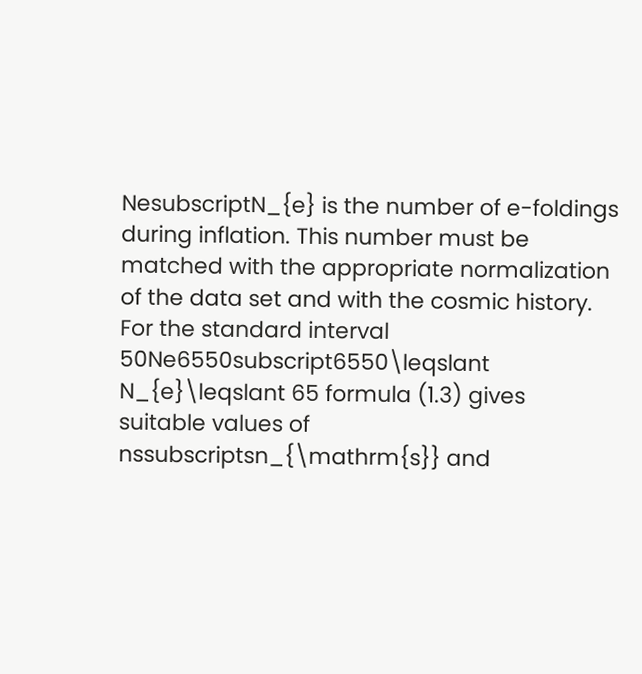NesubscriptN_{e} is the number of e-foldings during inflation. This number must be matched with the appropriate normalization of the data set and with the cosmic history. For the standard interval 50Ne6550subscript6550\leqslant N_{e}\leqslant 65 formula (1.3) gives suitable values of nssubscriptsn_{\mathrm{s}} and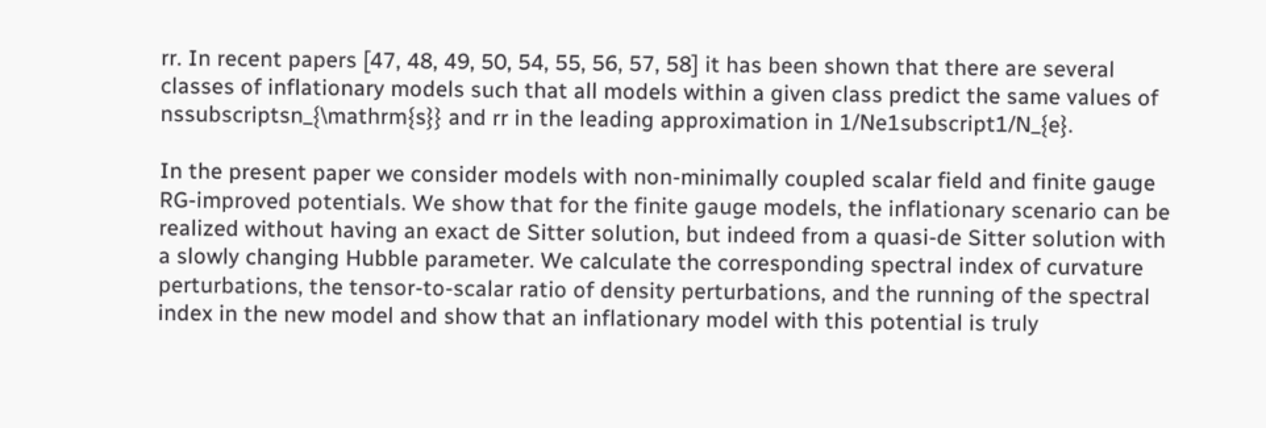rr. In recent papers [47, 48, 49, 50, 54, 55, 56, 57, 58] it has been shown that there are several classes of inflationary models such that all models within a given class predict the same values of nssubscriptsn_{\mathrm{s}} and rr in the leading approximation in 1/Ne1subscript1/N_{e}.

In the present paper we consider models with non-minimally coupled scalar field and finite gauge RG-improved potentials. We show that for the finite gauge models, the inflationary scenario can be realized without having an exact de Sitter solution, but indeed from a quasi-de Sitter solution with a slowly changing Hubble parameter. We calculate the corresponding spectral index of curvature perturbations, the tensor-to-scalar ratio of density perturbations, and the running of the spectral index in the new model and show that an inflationary model with this potential is truly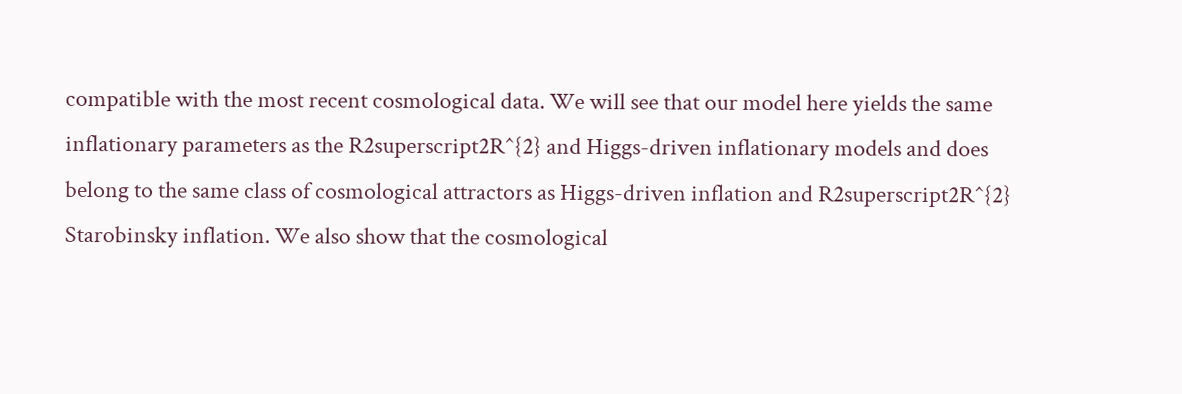compatible with the most recent cosmological data. We will see that our model here yields the same inflationary parameters as the R2superscript2R^{2} and Higgs-driven inflationary models and does belong to the same class of cosmological attractors as Higgs-driven inflation and R2superscript2R^{2} Starobinsky inflation. We also show that the cosmological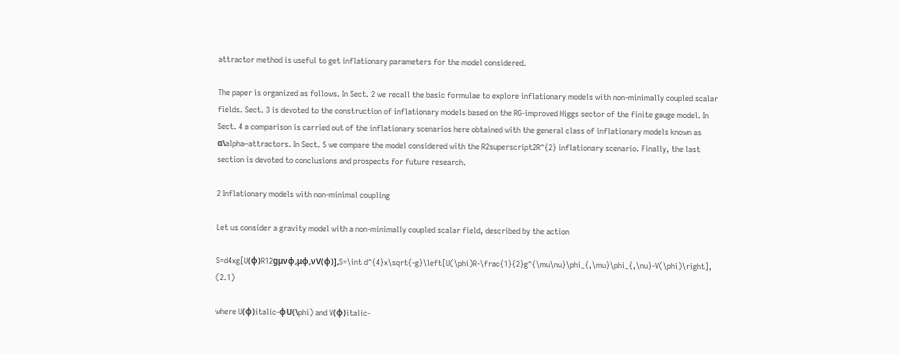attractor method is useful to get inflationary parameters for the model considered.

The paper is organized as follows. In Sect. 2 we recall the basic formulae to explore inflationary models with non-minimally coupled scalar fields. Sect. 3 is devoted to the construction of inflationary models based on the RG-improved Higgs sector of the finite gauge model. In Sect. 4 a comparison is carried out of the inflationary scenarios here obtained with the general class of inflationary models known as α\alpha–attractors. In Sect. 5 we compare the model considered with the R2superscript2R^{2} inflationary scenario. Finally, the last section is devoted to conclusions and prospects for future research.

2 Inflationary models with non-minimal coupling

Let us consider a gravity model with a non-minimally coupled scalar field, described by the action

S=d4xg[U(ϕ)R12gμνϕ,μϕ,νV(ϕ)],S=\int d^{4}x\sqrt{-g}\left[U(\phi)R-\frac{1}{2}g^{\mu\nu}\phi_{,\mu}\phi_{,\nu}-V(\phi)\right], (2.1)

where U(ϕ)italic-ϕU(\phi) and V(ϕ)italic-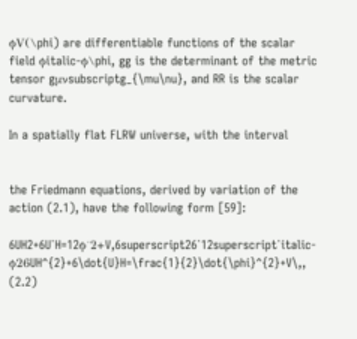ϕV(\phi) are differentiable functions of the scalar field ϕitalic-ϕ\phi, gg is the determinant of the metric tensor gμνsubscriptg_{\mu\nu}, and RR is the scalar curvature.

In a spatially flat FLRW universe, with the interval


the Friedmann equations, derived by variation of the action (2.1), have the following form [59]:

6UH2+6U˙H=12ϕ˙2+V,6superscript26˙12superscript˙italic-ϕ26UH^{2}+6\dot{U}H=\frac{1}{2}\dot{\phi}^{2}+V\,, (2.2)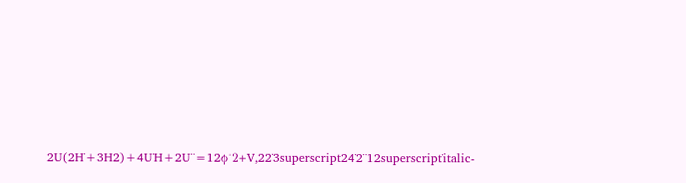2U(2H˙+3H2)+4U˙H+2U¨=12ϕ˙2+V,22˙3superscript24˙2¨12superscript˙italic-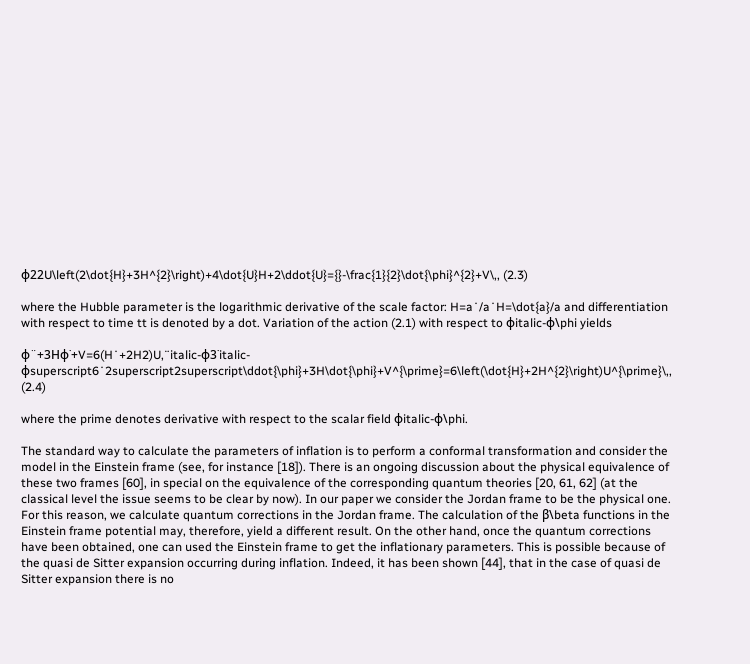ϕ22U\left(2\dot{H}+3H^{2}\right)+4\dot{U}H+2\ddot{U}={}-\frac{1}{2}\dot{\phi}^{2}+V\,, (2.3)

where the Hubble parameter is the logarithmic derivative of the scale factor: H=a˙/a˙H=\dot{a}/a and differentiation with respect to time tt is denoted by a dot. Variation of the action (2.1) with respect to ϕitalic-ϕ\phi yields

ϕ¨+3Hϕ˙+V=6(H˙+2H2)U,¨italic-ϕ3˙italic-ϕsuperscript6˙2superscript2superscript\ddot{\phi}+3H\dot{\phi}+V^{\prime}=6\left(\dot{H}+2H^{2}\right)U^{\prime}\,, (2.4)

where the prime denotes derivative with respect to the scalar field ϕitalic-ϕ\phi.

The standard way to calculate the parameters of inflation is to perform a conformal transformation and consider the model in the Einstein frame (see, for instance [18]). There is an ongoing discussion about the physical equivalence of these two frames [60], in special on the equivalence of the corresponding quantum theories [20, 61, 62] (at the classical level the issue seems to be clear by now). In our paper we consider the Jordan frame to be the physical one. For this reason, we calculate quantum corrections in the Jordan frame. The calculation of the β\beta functions in the Einstein frame potential may, therefore, yield a different result. On the other hand, once the quantum corrections have been obtained, one can used the Einstein frame to get the inflationary parameters. This is possible because of the quasi de Sitter expansion occurring during inflation. Indeed, it has been shown [44], that in the case of quasi de Sitter expansion there is no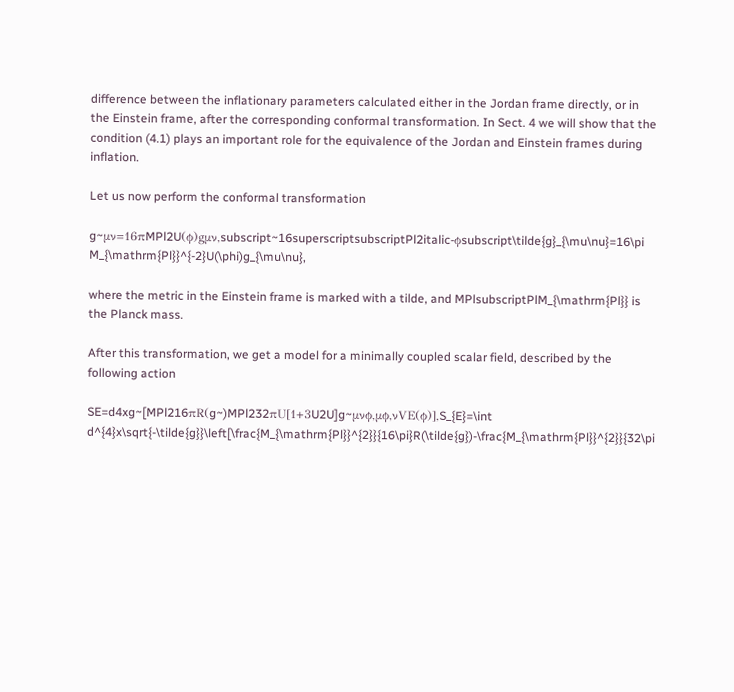difference between the inflationary parameters calculated either in the Jordan frame directly, or in the Einstein frame, after the corresponding conformal transformation. In Sect. 4 we will show that the condition (4.1) plays an important role for the equivalence of the Jordan and Einstein frames during inflation.

Let us now perform the conformal transformation

g~μν=16πMPl2U(ϕ)gμν,subscript~16superscriptsubscriptPl2italic-ϕsubscript\tilde{g}_{\mu\nu}=16\pi M_{\mathrm{Pl}}^{-2}U(\phi)g_{\mu\nu},

where the metric in the Einstein frame is marked with a tilde, and MPlsubscriptPlM_{\mathrm{Pl}} is the Planck mass.

After this transformation, we get a model for a minimally coupled scalar field, described by the following action

SE=d4xg~[MPl216πR(g~)MPl232πU[1+3U2U]g~μνϕ,μϕ,νVE(ϕ)],S_{E}=\int d^{4}x\sqrt{-\tilde{g}}\left[\frac{M_{\mathrm{Pl}}^{2}}{16\pi}R(\tilde{g})-\frac{M_{\mathrm{Pl}}^{2}}{32\pi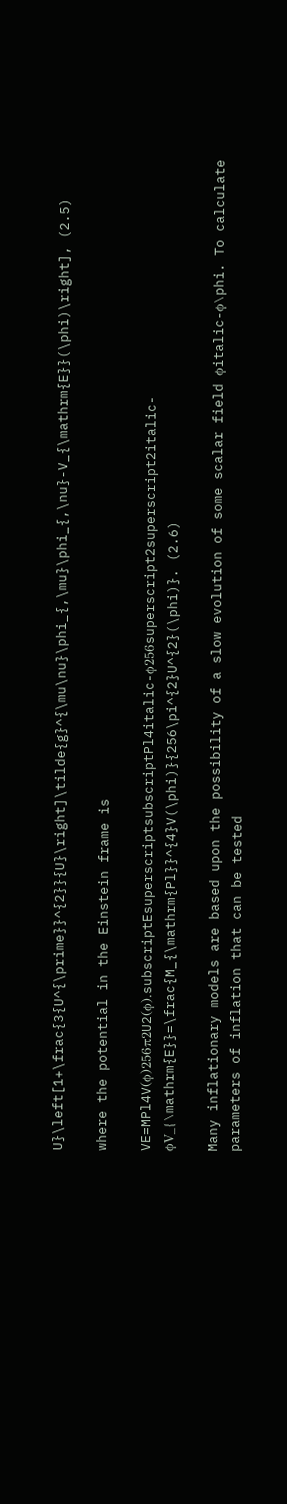U}\left[1+\frac{3{U^{\prime}}^{2}}{U}\right]\tilde{g}^{\mu\nu}\phi_{,\mu}\phi_{,\nu}-V_{\mathrm{E}}(\phi)\right], (2.5)

where the potential in the Einstein frame is

VE=MPl4V(ϕ)256π2U2(ϕ).subscriptEsuperscriptsubscriptPl4italic-ϕ256superscript2superscript2italic-ϕV_{\mathrm{E}}=\frac{M_{\mathrm{Pl}}^{4}V(\phi)}{256\pi^{2}U^{2}(\phi)}. (2.6)

Many inflationary models are based upon the possibility of a slow evolution of some scalar field ϕitalic-ϕ\phi. To calculate parameters of inflation that can be tested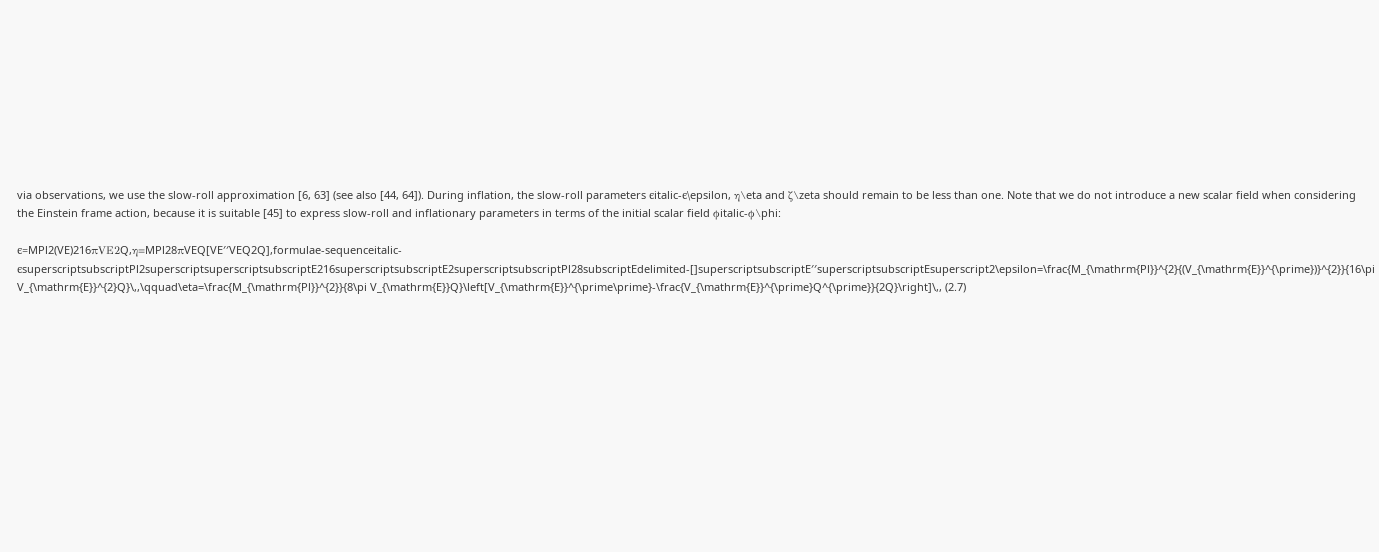via observations, we use the slow-roll approximation [6, 63] (see also [44, 64]). During inflation, the slow-roll parameters ϵitalic-ϵ\epsilon, η\eta and ζ\zeta should remain to be less than one. Note that we do not introduce a new scalar field when considering the Einstein frame action, because it is suitable [45] to express slow-roll and inflationary parameters in terms of the initial scalar field ϕitalic-ϕ\phi:

ϵ=MPl2(VE)216πVE2Q,η=MPl28πVEQ[VE′′VEQ2Q],formulae-sequenceitalic-ϵsuperscriptsubscriptPl2superscriptsuperscriptsubscriptE216superscriptsubscriptE2superscriptsubscriptPl28subscriptEdelimited-[]superscriptsubscriptE′′superscriptsubscriptEsuperscript2\epsilon=\frac{M_{\mathrm{Pl}}^{2}{(V_{\mathrm{E}}^{\prime})}^{2}}{16\pi V_{\mathrm{E}}^{2}Q}\,,\qquad\eta=\frac{M_{\mathrm{Pl}}^{2}}{8\pi V_{\mathrm{E}}Q}\left[V_{\mathrm{E}}^{\prime\prime}-\frac{V_{\mathrm{E}}^{\prime}Q^{\prime}}{2Q}\right]\,, (2.7)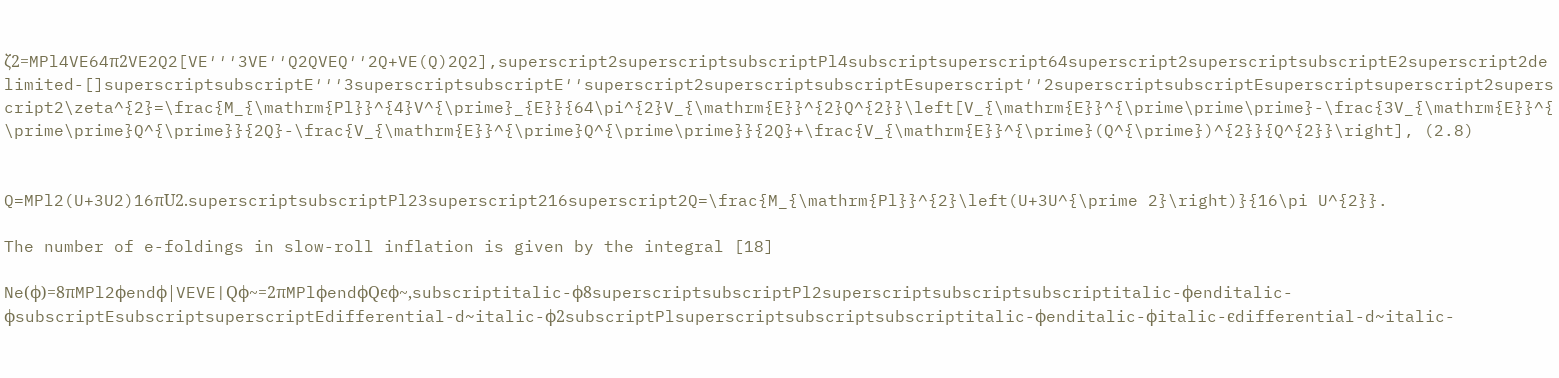ζ2=MPl4VE64π2VE2Q2[VE′′′3VE′′Q2QVEQ′′2Q+VE(Q)2Q2],superscript2superscriptsubscriptPl4subscriptsuperscript64superscript2superscriptsubscriptE2superscript2delimited-[]superscriptsubscriptE′′′3superscriptsubscriptE′′superscript2superscriptsubscriptEsuperscript′′2superscriptsubscriptEsuperscriptsuperscript2superscript2\zeta^{2}=\frac{M_{\mathrm{Pl}}^{4}V^{\prime}_{E}}{64\pi^{2}V_{\mathrm{E}}^{2}Q^{2}}\left[V_{\mathrm{E}}^{\prime\prime\prime}-\frac{3V_{\mathrm{E}}^{\prime\prime}Q^{\prime}}{2Q}-\frac{V_{\mathrm{E}}^{\prime}Q^{\prime\prime}}{2Q}+\frac{V_{\mathrm{E}}^{\prime}(Q^{\prime})^{2}}{Q^{2}}\right], (2.8)


Q=MPl2(U+3U2)16πU2.superscriptsubscriptPl23superscript216superscript2Q=\frac{M_{\mathrm{Pl}}^{2}\left(U+3U^{\prime 2}\right)}{16\pi U^{2}}.

The number of e-foldings in slow-roll inflation is given by the integral [18]

Ne(ϕ)=8πMPl2ϕendϕ|VEVE|Qϕ~=2πMPlϕendϕQϵϕ~,subscriptitalic-ϕ8superscriptsubscriptPl2superscriptsubscriptsubscriptitalic-ϕenditalic-ϕsubscriptEsubscriptsuperscriptEdifferential-d~italic-ϕ2subscriptPlsuperscriptsubscriptsubscriptitalic-ϕenditalic-ϕitalic-ϵdifferential-d~italic-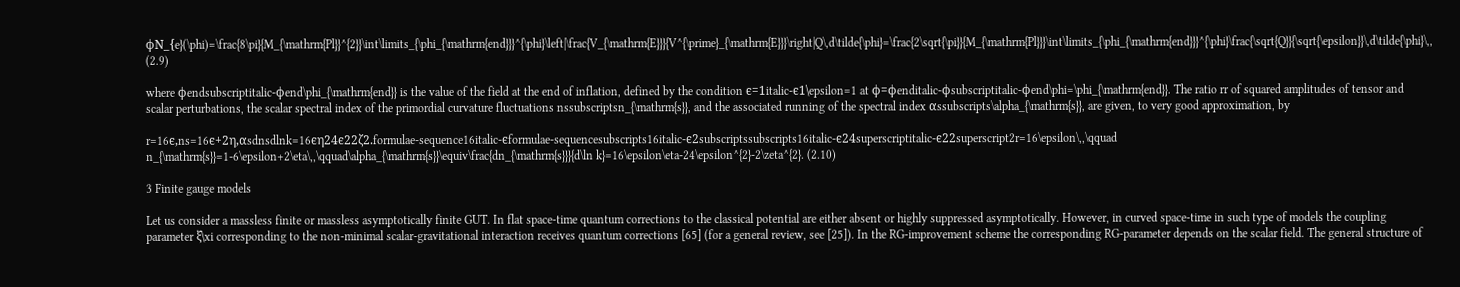ϕN_{e}(\phi)=\frac{8\pi}{M_{\mathrm{Pl}}^{2}}\int\limits_{\phi_{\mathrm{end}}}^{\phi}\left|\frac{V_{\mathrm{E}}}{V^{\prime}_{\mathrm{E}}}\right|Q\,d\tilde{\phi}=\frac{2\sqrt{\pi}}{M_{\mathrm{Pl}}}\int\limits_{\phi_{\mathrm{end}}}^{\phi}\frac{\sqrt{Q}}{\sqrt{\epsilon}}\,d\tilde{\phi}\,, (2.9)

where ϕendsubscriptitalic-ϕend\phi_{\mathrm{end}} is the value of the field at the end of inflation, defined by the condition ϵ=1italic-ϵ1\epsilon=1 at ϕ=ϕenditalic-ϕsubscriptitalic-ϕend\phi=\phi_{\mathrm{end}}. The ratio rr of squared amplitudes of tensor and scalar perturbations, the scalar spectral index of the primordial curvature fluctuations nssubscriptsn_{\mathrm{s}}, and the associated running of the spectral index αssubscripts\alpha_{\mathrm{s}}, are given, to very good approximation, by

r=16ϵ,ns=16ϵ+2η,αsdnsdlnk=16ϵη24ϵ22ζ2.formulae-sequence16italic-ϵformulae-sequencesubscripts16italic-ϵ2subscriptssubscripts16italic-ϵ24superscriptitalic-ϵ22superscript2r=16\epsilon\,,\qquad n_{\mathrm{s}}=1-6\epsilon+2\eta\,,\qquad\alpha_{\mathrm{s}}\equiv\frac{dn_{\mathrm{s}}}{d\ln k}=16\epsilon\eta-24\epsilon^{2}-2\zeta^{2}. (2.10)

3 Finite gauge models

Let us consider a massless finite or massless asymptotically finite GUT. In flat space-time quantum corrections to the classical potential are either absent or highly suppressed asymptotically. However, in curved space-time in such type of models the coupling parameter ξ\xi corresponding to the non-minimal scalar-gravitational interaction receives quantum corrections [65] (for a general review, see [25]). In the RG-improvement scheme the corresponding RG-parameter depends on the scalar field. The general structure of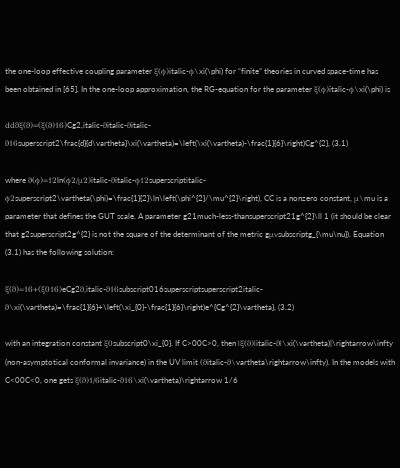the one-loop effective coupling parameter ξ(ϕ)italic-ϕ\xi(\phi) for “finite” theories in curved space-time has been obtained in [65]. In the one-loop approximation, the RG-equation for the parameter ξ(ϕ)italic-ϕ\xi(\phi) is

ddϑξ(ϑ)=(ξ(ϑ)16)Cg2,italic-ϑitalic-ϑitalic-ϑ16superscript2\frac{d}{d\vartheta}\xi(\vartheta)=\left(\xi(\vartheta)-\frac{1}{6}\right)Cg^{2}, (3.1)

where ϑ(ϕ)=12ln(ϕ2/μ2)italic-ϑitalic-ϕ12superscriptitalic-ϕ2superscript2\vartheta(\phi)=\frac{1}{2}\ln\left(\phi^{2}/\mu^{2}\right), CC is a nonzero constant, μ\mu is a parameter that defines the GUT scale. A parameter g21much-less-thansuperscript21g^{2}\ll 1 (it should be clear that g2superscript2g^{2} is not the square of the determinant of the metric gμνsubscriptg_{\mu\nu}). Equation (3.1) has the following solution:

ξ(ϑ)=16+(ξ016)eCg2ϑ,italic-ϑ16subscript016superscriptsuperscript2italic-ϑ\xi(\vartheta)=\frac{1}{6}+\left(\xi_{0}-\frac{1}{6}\right)e^{Cg^{2}\vartheta}, (3.2)

with an integration constant ξ0subscript0\xi_{0}. If C>00C>0, then |ξ(ϑ)|italic-ϑ|\xi(\vartheta)|\rightarrow\infty (non-asymptotical conformal invariance) in the UV limit (ϑitalic-ϑ\vartheta\rightarrow\infty). In the models with C<00C<0, one gets ξ(ϑ)1/6italic-ϑ16\xi(\vartheta)\rightarrow 1/6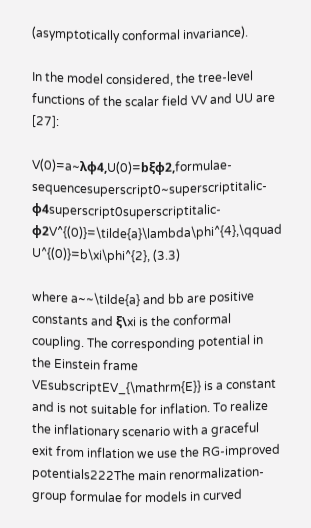(asymptotically conformal invariance).

In the model considered, the tree-level functions of the scalar field VV and UU are [27]:

V(0)=a~λϕ4,U(0)=bξϕ2,formulae-sequencesuperscript0~superscriptitalic-ϕ4superscript0superscriptitalic-ϕ2V^{(0)}=\tilde{a}\lambda\phi^{4},\qquad U^{(0)}=b\xi\phi^{2}, (3.3)

where a~~\tilde{a} and bb are positive constants and ξ\xi is the conformal coupling. The corresponding potential in the Einstein frame VEsubscriptEV_{\mathrm{E}} is a constant and is not suitable for inflation. To realize the inflationary scenario with a graceful exit from inflation we use the RG-improved potentials222The main renormalization-group formulae for models in curved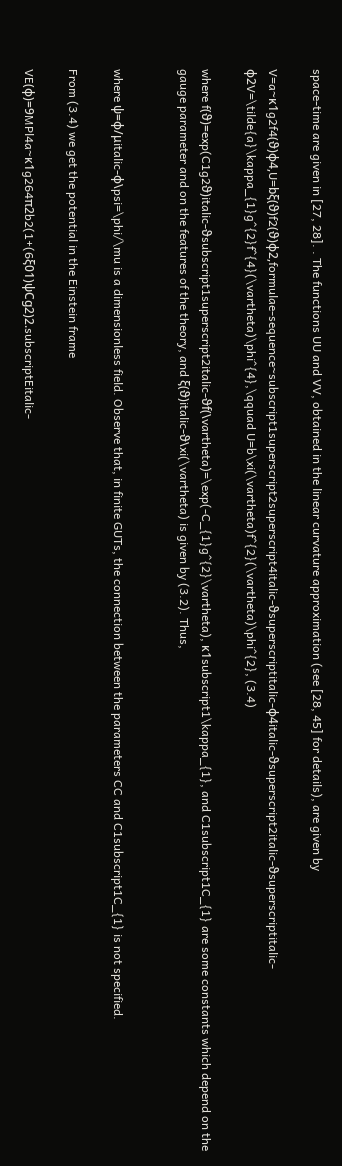space-time are given in [27, 28]. . The functions UU and VV, obtained in the linear curvature approximation (see [28, 45] for details), are given by

V=a~κ1g2f4(ϑ)ϕ4,U=bξ(ϑ)f2(ϑ)ϕ2,formulae-sequence~subscript1superscript2superscript4italic-ϑsuperscriptitalic-ϕ4italic-ϑsuperscript2italic-ϑsuperscriptitalic-ϕ2V=\tilde{a}\kappa_{1}g^{2}f^{4}(\vartheta)\phi^{4},\qquad U=b\xi(\vartheta)f^{2}(\vartheta)\phi^{2}, (3.4)

where f(ϑ)=exp(C1g2ϑ)italic-ϑsubscript1superscript2italic-ϑf(\vartheta)=\exp(-C_{1}g^{2}\vartheta), κ1subscript1\kappa_{1}, and C1subscript1C_{1} are some constants which depend on the gauge parameter and on the features of the theory, and ξ(ϑ)italic-ϑ\xi(\vartheta) is given by (3.2). Thus,


where ψ=ϕ/μitalic-ϕ\psi=\phi/\mu is a dimensionless field. Observe that, in finite GUTs, the connection between the parameters CC and C1subscript1C_{1} is not specified.

From (3.4) we get the potential in the Einstein frame

VE(ϕ)=9MPl4a~κ1g264π2b2(1+(6ξ01)ψCg2)2.subscriptEitalic-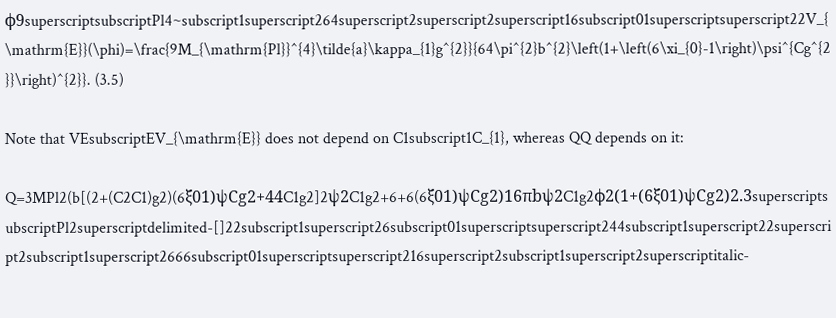ϕ9superscriptsubscriptPl4~subscript1superscript264superscript2superscript2superscript16subscript01superscriptsuperscript22V_{\mathrm{E}}(\phi)=\frac{9M_{\mathrm{Pl}}^{4}\tilde{a}\kappa_{1}g^{2}}{64\pi^{2}b^{2}\left(1+\left(6\xi_{0}-1\right)\psi^{Cg^{2}}\right)^{2}}. (3.5)

Note that VEsubscriptEV_{\mathrm{E}} does not depend on C1subscript1C_{1}, whereas QQ depends on it:

Q=3MPl2(b[(2+(C2C1)g2)(6ξ01)ψCg2+44C1g2]2ψ2C1g2+6+6(6ξ01)ψCg2)16πbψ2C1g2ϕ2(1+(6ξ01)ψCg2)2.3superscriptsubscriptPl2superscriptdelimited-[]22subscript1superscript26subscript01superscriptsuperscript244subscript1superscript22superscript2subscript1superscript2666subscript01superscriptsuperscript216superscript2subscript1superscript2superscriptitalic-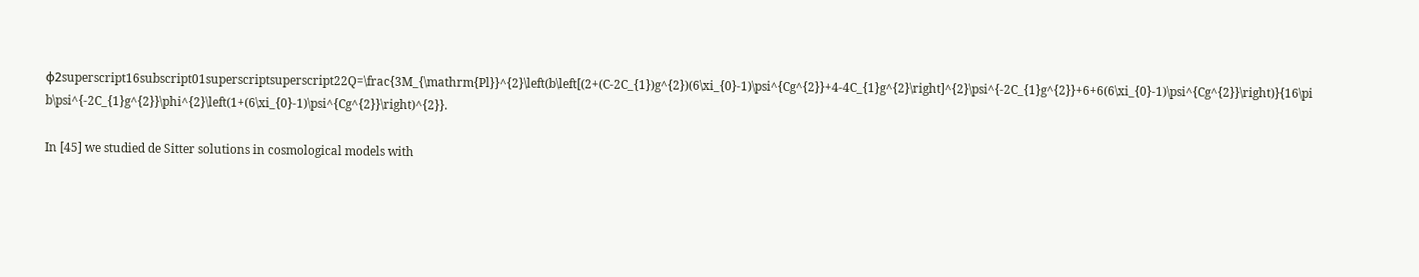ϕ2superscript16subscript01superscriptsuperscript22Q=\frac{3M_{\mathrm{Pl}}^{2}\left(b\left[(2+(C-2C_{1})g^{2})(6\xi_{0}-1)\psi^{Cg^{2}}+4-4C_{1}g^{2}\right]^{2}\psi^{-2C_{1}g^{2}}+6+6(6\xi_{0}-1)\psi^{Cg^{2}}\right)}{16\pi b\psi^{-2C_{1}g^{2}}\phi^{2}\left(1+(6\xi_{0}-1)\psi^{Cg^{2}}\right)^{2}}.

In [45] we studied de Sitter solutions in cosmological models with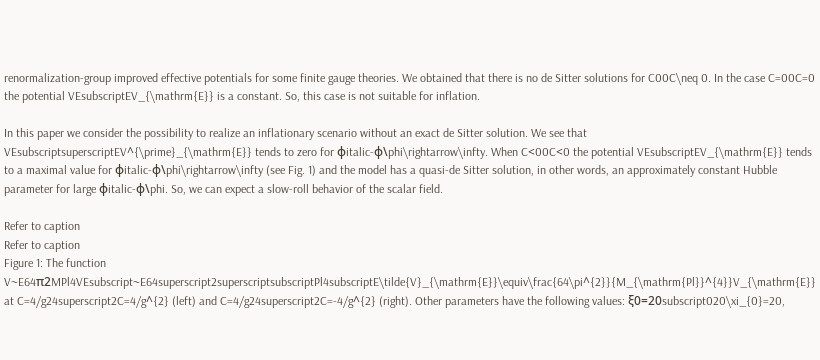renormalization-group improved effective potentials for some finite gauge theories. We obtained that there is no de Sitter solutions for C00C\neq 0. In the case C=00C=0 the potential VEsubscriptEV_{\mathrm{E}} is a constant. So, this case is not suitable for inflation.

In this paper we consider the possibility to realize an inflationary scenario without an exact de Sitter solution. We see that VEsubscriptsuperscriptEV^{\prime}_{\mathrm{E}} tends to zero for ϕitalic-ϕ\phi\rightarrow\infty. When C<00C<0 the potential VEsubscriptEV_{\mathrm{E}} tends to a maximal value for ϕitalic-ϕ\phi\rightarrow\infty (see Fig. 1) and the model has a quasi-de Sitter solution, in other words, an approximately constant Hubble parameter for large ϕitalic-ϕ\phi. So, we can expect a slow-roll behavior of the scalar field.

Refer to caption
Refer to caption
Figure 1: The function V~E64π2MPl4VEsubscript~E64superscript2superscriptsubscriptPl4subscriptE\tilde{V}_{\mathrm{E}}\equiv\frac{64\pi^{2}}{M_{\mathrm{Pl}}^{4}}V_{\mathrm{E}} at C=4/g24superscript2C=4/g^{2} (left) and C=4/g24superscript2C=-4/g^{2} (right). Other parameters have the following values: ξ0=20subscript020\xi_{0}=20,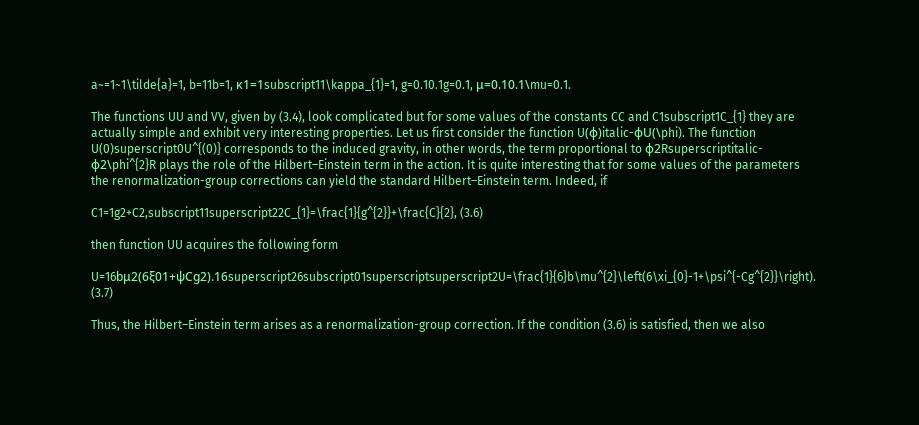a~=1~1\tilde{a}=1, b=11b=1, κ1=1subscript11\kappa_{1}=1, g=0.10.1g=0.1, μ=0.10.1\mu=0.1.

The functions UU and VV, given by (3.4), look complicated but for some values of the constants CC and C1subscript1C_{1} they are actually simple and exhibit very interesting properties. Let us first consider the function U(ϕ)italic-ϕU(\phi). The function U(0)superscript0U^{(0)} corresponds to the induced gravity, in other words, the term proportional to ϕ2Rsuperscriptitalic-ϕ2\phi^{2}R plays the role of the Hilbert–Einstein term in the action. It is quite interesting that for some values of the parameters the renormalization-group corrections can yield the standard Hilbert–Einstein term. Indeed, if

C1=1g2+C2,subscript11superscript22C_{1}=\frac{1}{g^{2}}+\frac{C}{2}, (3.6)

then function UU acquires the following form

U=16bμ2(6ξ01+ψCg2).16superscript26subscript01superscriptsuperscript2U=\frac{1}{6}b\mu^{2}\left(6\xi_{0}-1+\psi^{-Cg^{2}}\right). (3.7)

Thus, the Hilbert–Einstein term arises as a renormalization-group correction. If the condition (3.6) is satisfied, then we also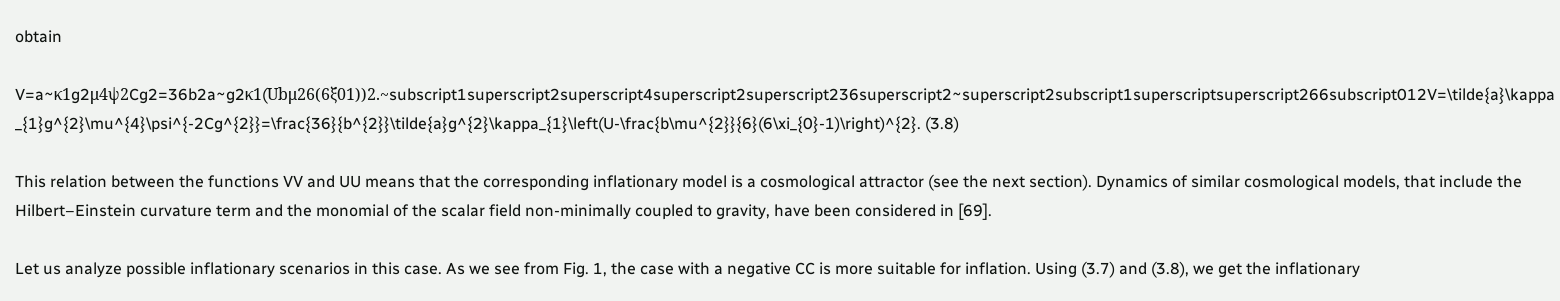obtain

V=a~κ1g2μ4ψ2Cg2=36b2a~g2κ1(Ubμ26(6ξ01))2.~subscript1superscript2superscript4superscript2superscript236superscript2~superscript2subscript1superscriptsuperscript266subscript012V=\tilde{a}\kappa_{1}g^{2}\mu^{4}\psi^{-2Cg^{2}}=\frac{36}{b^{2}}\tilde{a}g^{2}\kappa_{1}\left(U-\frac{b\mu^{2}}{6}(6\xi_{0}-1)\right)^{2}. (3.8)

This relation between the functions VV and UU means that the corresponding inflationary model is a cosmological attractor (see the next section). Dynamics of similar cosmological models, that include the Hilbert–Einstein curvature term and the monomial of the scalar field non-minimally coupled to gravity, have been considered in [69].

Let us analyze possible inflationary scenarios in this case. As we see from Fig. 1, the case with a negative CC is more suitable for inflation. Using (3.7) and (3.8), we get the inflationary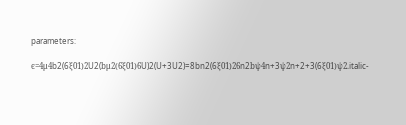parameters:

ϵ=4μ4b2(6ξ01)2U2(bμ2(6ξ01)6U)2(U+3U2)=8bn2(6ξ01)26n2bψ4n+3ψ2n+2+3(6ξ01)ψ2.italic-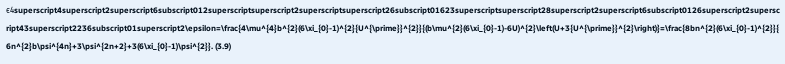ϵ4superscript4superscript2superscript6subscript012superscriptsuperscript2superscriptsuperscript26subscript01623superscriptsuperscript28superscript2superscript6subscript0126superscript2superscript43superscript2236subscript01superscript2\epsilon=\frac{4\mu^{4}b^{2}(6\xi_{0}-1)^{2}{U^{\prime}}^{2}}{(b\mu^{2}(6\xi_{0}-1)-6U)^{2}\left(U+3{U^{\prime}}^{2}\right)}=\frac{8bn^{2}(6\xi_{0}-1)^{2}}{6n^{2}b\psi^{4n}+3\psi^{2n+2}+3(6\xi_{0}-1)\psi^{2}}. (3.9)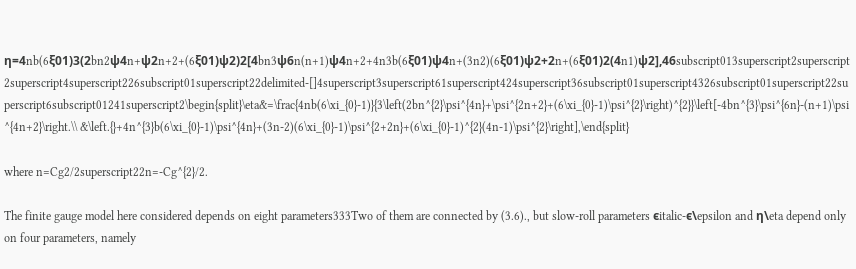η=4nb(6ξ01)3(2bn2ψ4n+ψ2n+2+(6ξ01)ψ2)2[4bn3ψ6n(n+1)ψ4n+2+4n3b(6ξ01)ψ4n+(3n2)(6ξ01)ψ2+2n+(6ξ01)2(4n1)ψ2],46subscript013superscript2superscript2superscript4superscript226subscript01superscript22delimited-[]4superscript3superscript61superscript424superscript36subscript01superscript4326subscript01superscript22superscript6subscript01241superscript2\begin{split}\eta&=\frac{4nb(6\xi_{0}-1)}{3\left(2bn^{2}\psi^{4n}+\psi^{2n+2}+(6\xi_{0}-1)\psi^{2}\right)^{2}}\left[-4bn^{3}\psi^{6n}-(n+1)\psi^{4n+2}\right.\\ &\left.{}+4n^{3}b(6\xi_{0}-1)\psi^{4n}+(3n-2)(6\xi_{0}-1)\psi^{2+2n}+(6\xi_{0}-1)^{2}(4n-1)\psi^{2}\right],\end{split}

where n=Cg2/2superscript22n=-Cg^{2}/2.

The finite gauge model here considered depends on eight parameters333Two of them are connected by (3.6)., but slow-roll parameters ϵitalic-ϵ\epsilon and η\eta depend only on four parameters, namely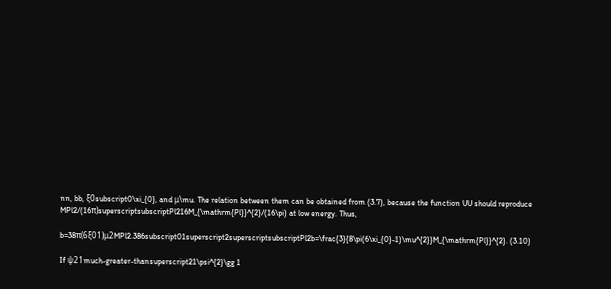nn, bb, ξ0subscript0\xi_{0}, and μ\mu. The relation between them can be obtained from (3.7), because the function UU should reproduce MPl2/(16π)superscriptsubscriptPl216M_{\mathrm{Pl}}^{2}/(16\pi) at low energy. Thus,

b=38π(6ξ01)μ2MPl2.386subscript01superscript2superscriptsubscriptPl2b=\frac{3}{8\pi(6\xi_{0}-1)\mu^{2}}M_{\mathrm{Pl}}^{2}. (3.10)

If ψ21much-greater-thansuperscript21\psi^{2}\gg 1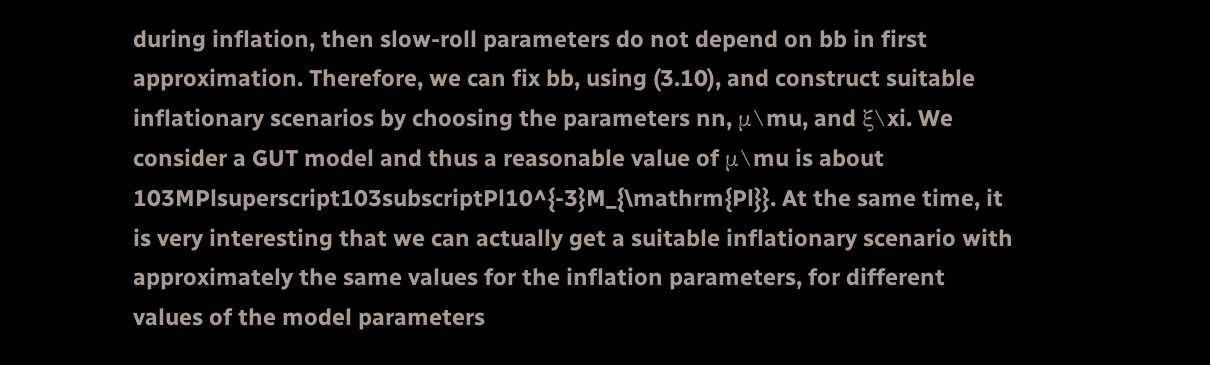during inflation, then slow-roll parameters do not depend on bb in first approximation. Therefore, we can fix bb, using (3.10), and construct suitable inflationary scenarios by choosing the parameters nn, μ\mu, and ξ\xi. We consider a GUT model and thus a reasonable value of μ\mu is about 103MPlsuperscript103subscriptPl10^{-3}M_{\mathrm{Pl}}. At the same time, it is very interesting that we can actually get a suitable inflationary scenario with approximately the same values for the inflation parameters, for different values of the model parameters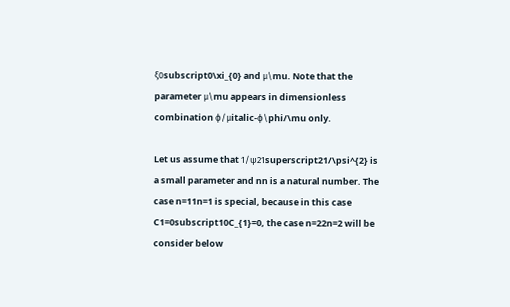ξ0subscript0\xi_{0} and μ\mu. Note that the parameter μ\mu appears in dimensionless combination ϕ/μitalic-ϕ\phi/\mu only.

Let us assume that 1/ψ21superscript21/\psi^{2} is a small parameter and nn is a natural number. The case n=11n=1 is special, because in this case C1=0subscript10C_{1}=0, the case n=22n=2 will be consider below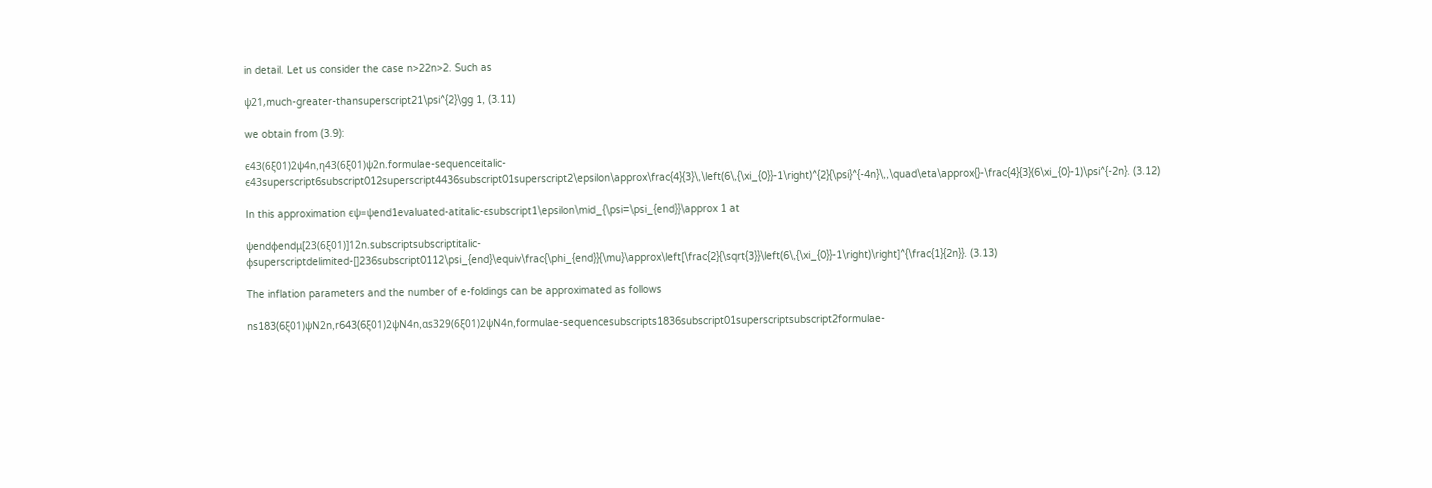in detail. Let us consider the case n>22n>2. Such as

ψ21,much-greater-thansuperscript21\psi^{2}\gg 1, (3.11)

we obtain from (3.9):

ϵ43(6ξ01)2ψ4n,η43(6ξ01)ψ2n.formulae-sequenceitalic-ϵ43superscript6subscript012superscript4436subscript01superscript2\epsilon\approx\frac{4}{3}\,\left(6\,{\xi_{0}}-1\right)^{2}{\psi}^{-4n}\,,\quad\eta\approx{}-\frac{4}{3}(6\xi_{0}-1)\psi^{-2n}. (3.12)

In this approximation ϵψ=ψend1evaluated-atitalic-ϵsubscript1\epsilon\mid_{\psi=\psi_{end}}\approx 1 at

ψendϕendμ[23(6ξ01)]12n.subscriptsubscriptitalic-ϕsuperscriptdelimited-[]236subscript0112\psi_{end}\equiv\frac{\phi_{end}}{\mu}\approx\left[\frac{2}{\sqrt{3}}\left(6\,{\xi_{0}}-1\right)\right]^{\frac{1}{2n}}. (3.13)

The inflation parameters and the number of e-foldings can be approximated as follows

ns183(6ξ01)ψN2n,r643(6ξ01)2ψN4n,αs329(6ξ01)2ψN4n,formulae-sequencesubscripts1836subscript01superscriptsubscript2formulae-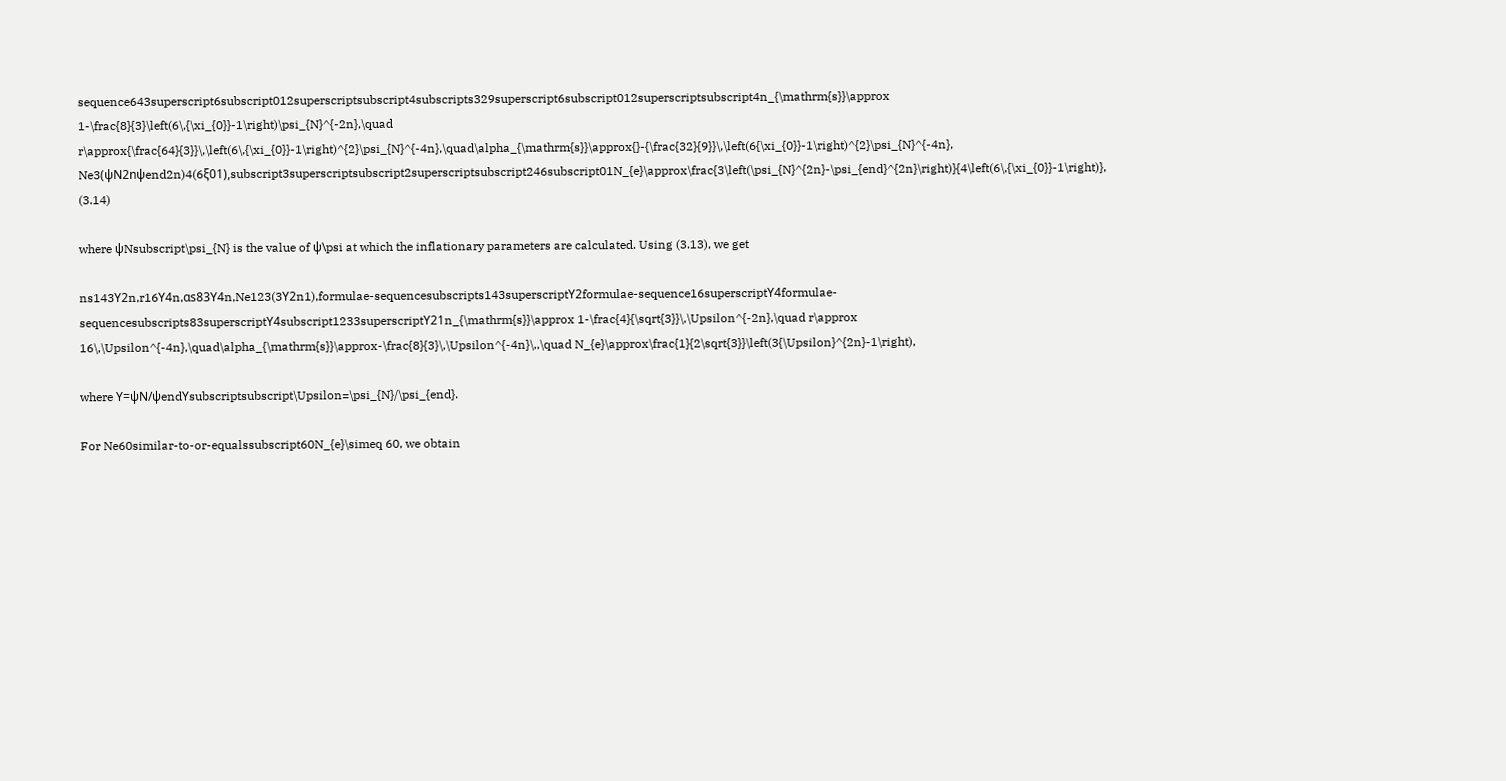sequence643superscript6subscript012superscriptsubscript4subscripts329superscript6subscript012superscriptsubscript4n_{\mathrm{s}}\approx 1-\frac{8}{3}\left(6\,{\xi_{0}}-1\right)\psi_{N}^{-2n},\quad r\approx{\frac{64}{3}}\,\left(6\,{\xi_{0}}-1\right)^{2}\psi_{N}^{-4n},\quad\alpha_{\mathrm{s}}\approx{}-{\frac{32}{9}}\,\left(6{\xi_{0}}-1\right)^{2}\psi_{N}^{-4n},
Ne3(ψN2nψend2n)4(6ξ01),subscript3superscriptsubscript2superscriptsubscript246subscript01N_{e}\approx\frac{3\left(\psi_{N}^{2n}-\psi_{end}^{2n}\right)}{4\left(6\,{\xi_{0}}-1\right)}, (3.14)

where ψNsubscript\psi_{N} is the value of ψ\psi at which the inflationary parameters are calculated. Using (3.13), we get

ns143Υ2n,r16Υ4n,αs83Υ4n,Ne123(3Υ2n1),formulae-sequencesubscripts143superscriptΥ2formulae-sequence16superscriptΥ4formulae-sequencesubscripts83superscriptΥ4subscript1233superscriptΥ21n_{\mathrm{s}}\approx 1-\frac{4}{\sqrt{3}}\,\Upsilon^{-2n},\quad r\approx 16\,\Upsilon^{-4n},\quad\alpha_{\mathrm{s}}\approx-\frac{8}{3}\,\Upsilon^{-4n}\,,\quad N_{e}\approx\frac{1}{2\sqrt{3}}\left(3{\Upsilon}^{2n}-1\right),

where Υ=ψN/ψendΥsubscriptsubscript\Upsilon=\psi_{N}/\psi_{end}.

For Ne60similar-to-or-equalssubscript60N_{e}\simeq 60, we obtain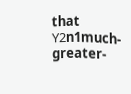that Υ2n1much-greater-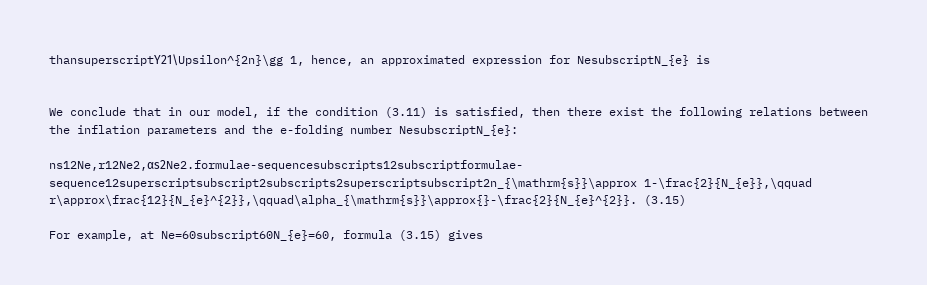thansuperscriptΥ21\Upsilon^{2n}\gg 1, hence, an approximated expression for NesubscriptN_{e} is


We conclude that in our model, if the condition (3.11) is satisfied, then there exist the following relations between the inflation parameters and the e-folding number NesubscriptN_{e}:

ns12Ne,r12Ne2,αs2Ne2.formulae-sequencesubscripts12subscriptformulae-sequence12superscriptsubscript2subscripts2superscriptsubscript2n_{\mathrm{s}}\approx 1-\frac{2}{N_{e}},\qquad r\approx\frac{12}{N_{e}^{2}},\qquad\alpha_{\mathrm{s}}\approx{}-\frac{2}{N_{e}^{2}}. (3.15)

For example, at Ne=60subscript60N_{e}=60, formula (3.15) gives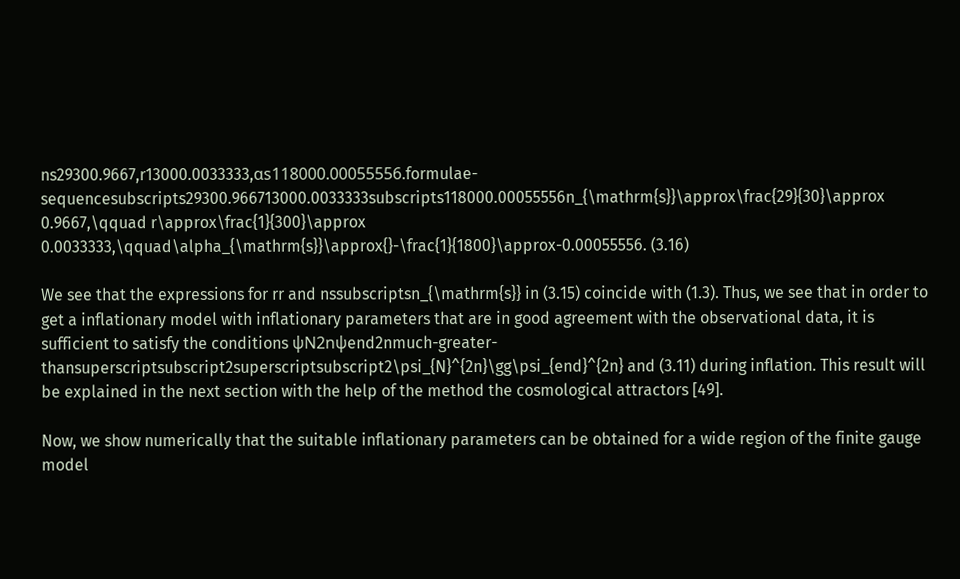ns29300.9667,r13000.0033333,αs118000.00055556.formulae-sequencesubscripts29300.966713000.0033333subscripts118000.00055556n_{\mathrm{s}}\approx\frac{29}{30}\approx 0.9667,\qquad r\approx\frac{1}{300}\approx 0.0033333,\qquad\alpha_{\mathrm{s}}\approx{}-\frac{1}{1800}\approx-0.00055556. (3.16)

We see that the expressions for rr and nssubscriptsn_{\mathrm{s}} in (3.15) coincide with (1.3). Thus, we see that in order to get a inflationary model with inflationary parameters that are in good agreement with the observational data, it is sufficient to satisfy the conditions ψN2nψend2nmuch-greater-thansuperscriptsubscript2superscriptsubscript2\psi_{N}^{2n}\gg\psi_{end}^{2n} and (3.11) during inflation. This result will be explained in the next section with the help of the method the cosmological attractors [49].

Now, we show numerically that the suitable inflationary parameters can be obtained for a wide region of the finite gauge model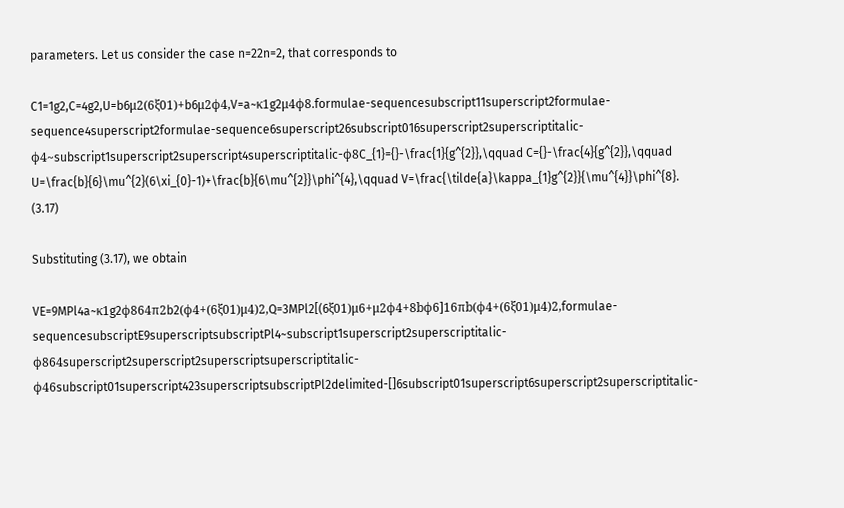parameters. Let us consider the case n=22n=2, that corresponds to

C1=1g2,C=4g2,U=b6μ2(6ξ01)+b6μ2ϕ4,V=a~κ1g2μ4ϕ8.formulae-sequencesubscript11superscript2formulae-sequence4superscript2formulae-sequence6superscript26subscript016superscript2superscriptitalic-ϕ4~subscript1superscript2superscript4superscriptitalic-ϕ8C_{1}={}-\frac{1}{g^{2}},\qquad C={}-\frac{4}{g^{2}},\qquad U=\frac{b}{6}\mu^{2}(6\xi_{0}-1)+\frac{b}{6\mu^{2}}\phi^{4},\qquad V=\frac{\tilde{a}\kappa_{1}g^{2}}{\mu^{4}}\phi^{8}. (3.17)

Substituting (3.17), we obtain

VE=9MPl4a~κ1g2ϕ864π2b2(ϕ4+(6ξ01)μ4)2,Q=3MPl2[(6ξ01)μ6+μ2ϕ4+8bϕ6]16πb(ϕ4+(6ξ01)μ4)2,formulae-sequencesubscriptE9superscriptsubscriptPl4~subscript1superscript2superscriptitalic-ϕ864superscript2superscript2superscriptsuperscriptitalic-ϕ46subscript01superscript423superscriptsubscriptPl2delimited-[]6subscript01superscript6superscript2superscriptitalic-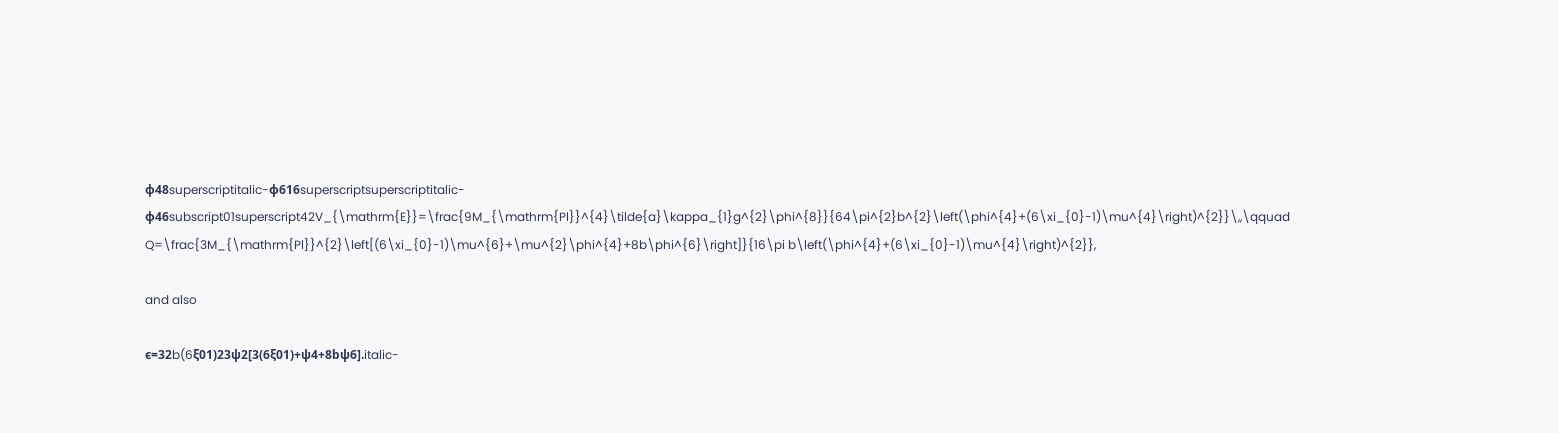ϕ48superscriptitalic-ϕ616superscriptsuperscriptitalic-ϕ46subscript01superscript42V_{\mathrm{E}}=\frac{9M_{\mathrm{Pl}}^{4}\tilde{a}\kappa_{1}g^{2}\phi^{8}}{64\pi^{2}b^{2}\left(\phi^{4}+(6\xi_{0}-1)\mu^{4}\right)^{2}}\,,\qquad Q=\frac{3M_{\mathrm{Pl}}^{2}\left[(6\xi_{0}-1)\mu^{6}+\mu^{2}\phi^{4}+8b\phi^{6}\right]}{16\pi b\left(\phi^{4}+(6\xi_{0}-1)\mu^{4}\right)^{2}},

and also

ϵ=32b(6ξ01)23ψ2[3(6ξ01)+ψ4+8bψ6].italic-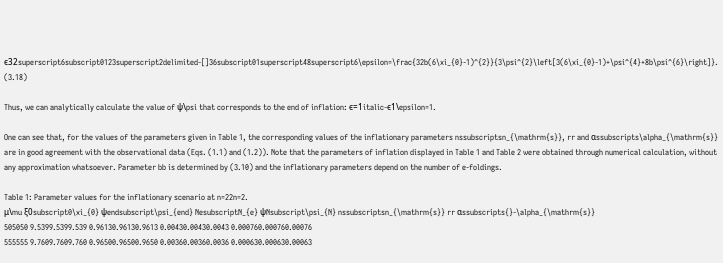ϵ32superscript6subscript0123superscript2delimited-[]36subscript01superscript48superscript6\epsilon=\frac{32b(6\xi_{0}-1)^{2}}{3\psi^{2}\left[3(6\xi_{0}-1)+\psi^{4}+8b\psi^{6}\right]}. (3.18)

Thus, we can analytically calculate the value of ψ\psi that corresponds to the end of inflation: ϵ=1italic-ϵ1\epsilon=1.

One can see that, for the values of the parameters given in Table 1, the corresponding values of the inflationary parameters nssubscriptsn_{\mathrm{s}}, rr and αssubscripts\alpha_{\mathrm{s}} are in good agreement with the observational data (Eqs. (1.1) and (1.2)). Note that the parameters of inflation displayed in Table 1 and Table 2 were obtained through numerical calculation, without any approximation whatsoever. Parameter bb is determined by (3.10) and the inflationary parameters depend on the number of e-foldings.

Table 1: Parameter values for the inflationary scenario at n=22n=2.
μ\mu ξ0subscript0\xi_{0} ψendsubscript\psi_{end} NesubscriptN_{e} ψNsubscript\psi_{N} nssubscriptsn_{\mathrm{s}} rr αssubscripts{}-\alpha_{\mathrm{s}}
505050 9.5399.5399.539 0.96130.96130.9613 0.00430.00430.0043 0.000760.000760.00076
555555 9.7609.7609.760 0.96500.96500.9650 0.00360.00360.0036 0.000630.000630.00063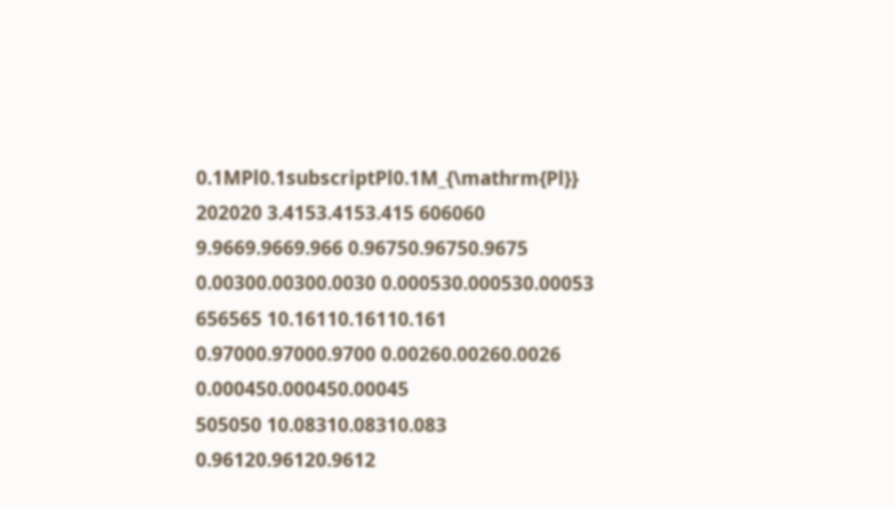0.1MPl0.1subscriptPl0.1M_{\mathrm{Pl}} 202020 3.4153.4153.415 606060 9.9669.9669.966 0.96750.96750.9675 0.00300.00300.0030 0.000530.000530.00053
656565 10.16110.16110.161 0.97000.97000.9700 0.00260.00260.0026 0.000450.000450.00045
505050 10.08310.08310.083 0.96120.96120.9612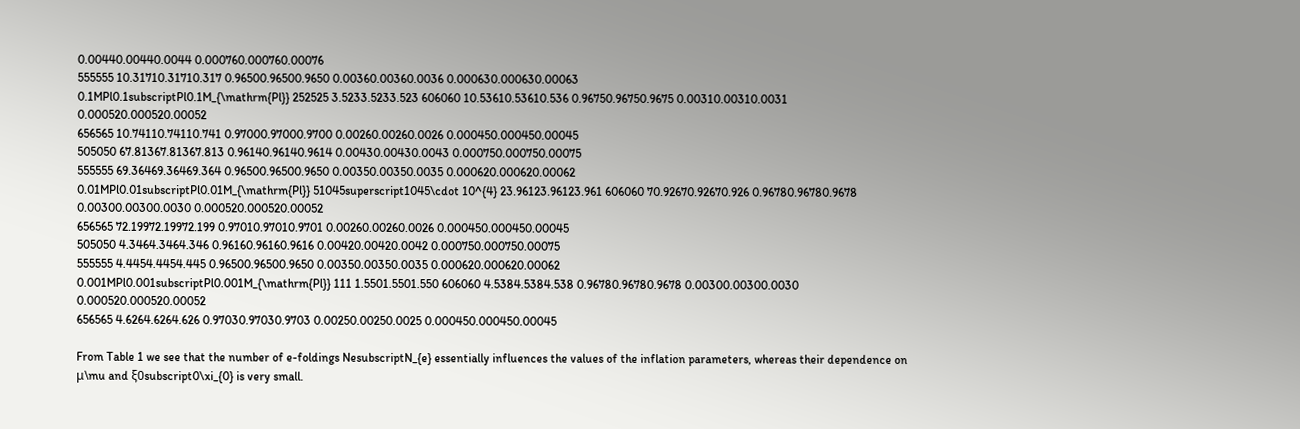0.00440.00440.0044 0.000760.000760.00076
555555 10.31710.31710.317 0.96500.96500.9650 0.00360.00360.0036 0.000630.000630.00063
0.1MPl0.1subscriptPl0.1M_{\mathrm{Pl}} 252525 3.5233.5233.523 606060 10.53610.53610.536 0.96750.96750.9675 0.00310.00310.0031 0.000520.000520.00052
656565 10.74110.74110.741 0.97000.97000.9700 0.00260.00260.0026 0.000450.000450.00045
505050 67.81367.81367.813 0.96140.96140.9614 0.00430.00430.0043 0.000750.000750.00075
555555 69.36469.36469.364 0.96500.96500.9650 0.00350.00350.0035 0.000620.000620.00062
0.01MPl0.01subscriptPl0.01M_{\mathrm{Pl}} 51045superscript1045\cdot 10^{4} 23.96123.96123.961 606060 70.92670.92670.926 0.96780.96780.9678 0.00300.00300.0030 0.000520.000520.00052
656565 72.19972.19972.199 0.97010.97010.9701 0.00260.00260.0026 0.000450.000450.00045
505050 4.3464.3464.346 0.96160.96160.9616 0.00420.00420.0042 0.000750.000750.00075
555555 4.4454.4454.445 0.96500.96500.9650 0.00350.00350.0035 0.000620.000620.00062
0.001MPl0.001subscriptPl0.001M_{\mathrm{Pl}} 111 1.5501.5501.550 606060 4.5384.5384.538 0.96780.96780.9678 0.00300.00300.0030 0.000520.000520.00052
656565 4.6264.6264.626 0.97030.97030.9703 0.00250.00250.0025 0.000450.000450.00045

From Table 1 we see that the number of e-foldings NesubscriptN_{e} essentially influences the values of the inflation parameters, whereas their dependence on μ\mu and ξ0subscript0\xi_{0} is very small.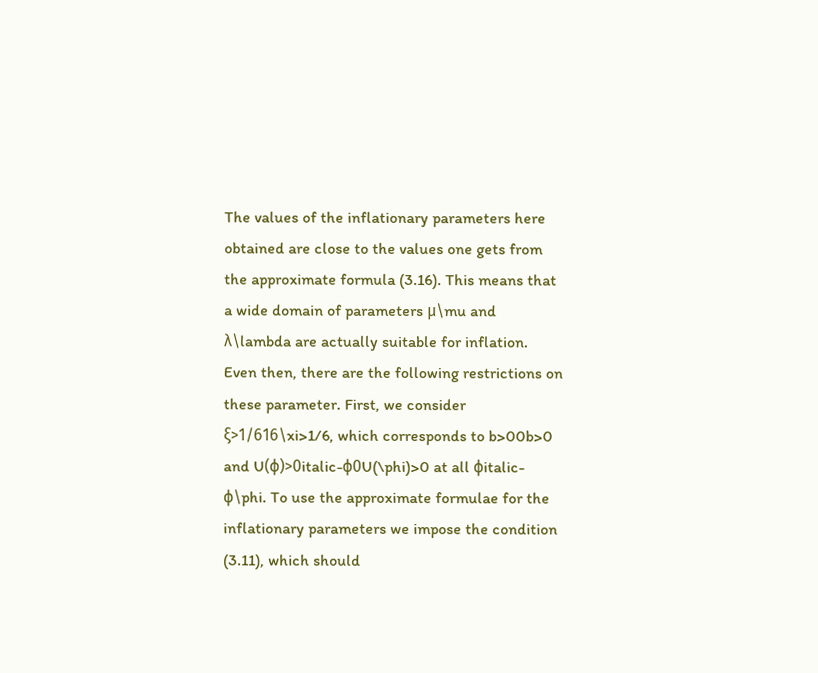The values of the inflationary parameters here obtained are close to the values one gets from the approximate formula (3.16). This means that a wide domain of parameters μ\mu and λ\lambda are actually suitable for inflation. Even then, there are the following restrictions on these parameter. First, we consider ξ>1/616\xi>1/6, which corresponds to b>00b>0 and U(ϕ)>0italic-ϕ0U(\phi)>0 at all ϕitalic-ϕ\phi. To use the approximate formulae for the inflationary parameters we impose the condition (3.11), which should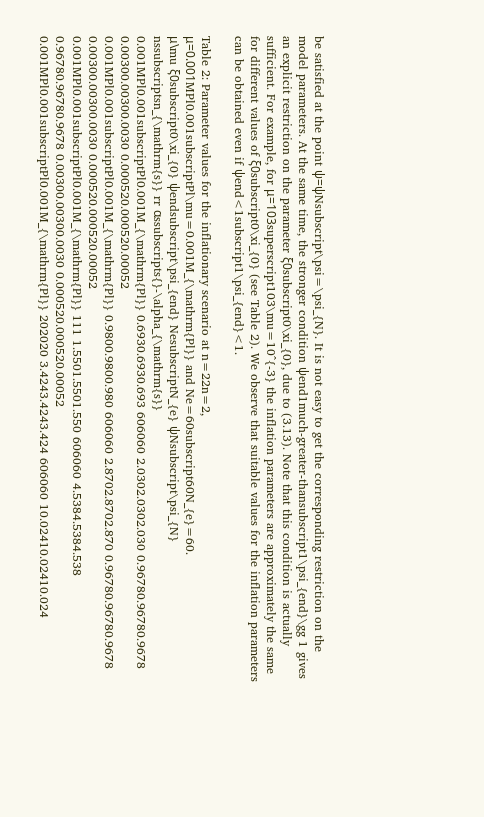be satisfied at the point ψ=ψNsubscript\psi=\psi_{N}. It is not easy to get the corresponding restriction on the model parameters. At the same time, the stronger condition ψend1much-greater-thansubscript1\psi_{end}\gg 1 gives an explicit restriction on the parameter ξ0subscript0\xi_{0}, due to (3.13). Note that this condition is actually sufficient. For example, for μ=103superscript103\mu=10^{-3} the inflation parameters are approximately the same for different values of ξ0subscript0\xi_{0} (see Table 2). We observe that suitable values for the inflation parameters can be obtained even if ψend<1subscript1\psi_{end}<1.

Table 2: Parameter values for the inflationary scenario at n=22n=2, μ=0.001MPl0.001subscriptPl\mu=0.001M_{\mathrm{Pl}} and Ne=60subscript60N_{e}=60.
μ\mu ξ0subscript0\xi_{0} ψendsubscript\psi_{end} NesubscriptN_{e} ψNsubscript\psi_{N} nssubscriptsn_{\mathrm{s}} rr αssubscripts{}-\alpha_{\mathrm{s}}
0.001MPl0.001subscriptPl0.001M_{\mathrm{Pl}} 0.6930.6930.693 606060 2.0302.0302.030 0.96780.96780.9678 0.00300.00300.0030 0.000520.000520.00052
0.001MPl0.001subscriptPl0.001M_{\mathrm{Pl}} 0.9800.9800.980 606060 2.8702.8702.870 0.96780.96780.9678 0.00300.00300.0030 0.000520.000520.00052
0.001MPl0.001subscriptPl0.001M_{\mathrm{Pl}} 111 1.5501.5501.550 606060 4.5384.5384.538 0.96780.96780.9678 0.00300.00300.0030 0.000520.000520.00052
0.001MPl0.001subscriptPl0.001M_{\mathrm{Pl}} 202020 3.4243.4243.424 606060 10.02410.02410.024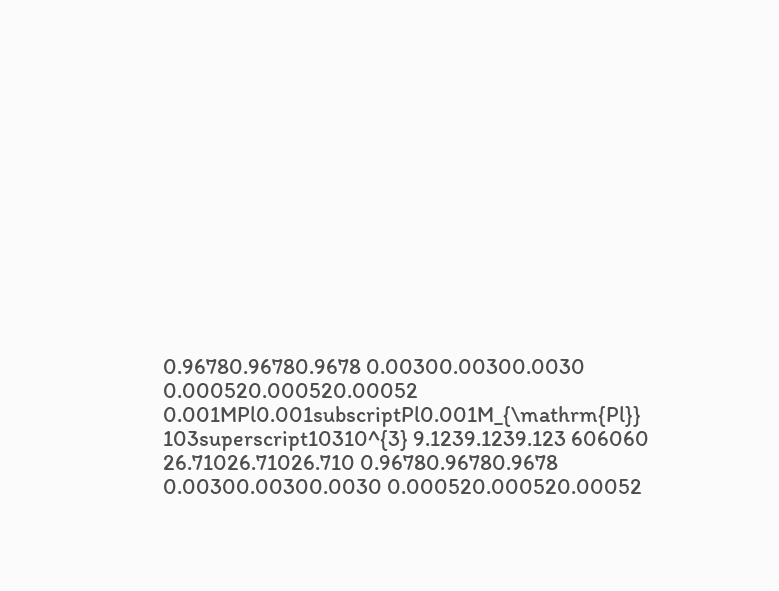0.96780.96780.9678 0.00300.00300.0030 0.000520.000520.00052
0.001MPl0.001subscriptPl0.001M_{\mathrm{Pl}} 103superscript10310^{3} 9.1239.1239.123 606060 26.71026.71026.710 0.96780.96780.9678 0.00300.00300.0030 0.000520.000520.00052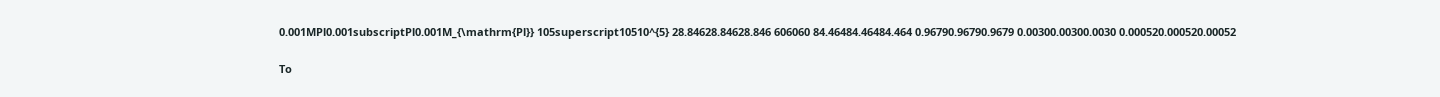0.001MPl0.001subscriptPl0.001M_{\mathrm{Pl}} 105superscript10510^{5} 28.84628.84628.846 606060 84.46484.46484.464 0.96790.96790.9679 0.00300.00300.0030 0.000520.000520.00052

To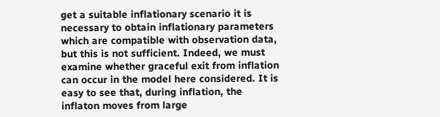get a suitable inflationary scenario it is necessary to obtain inflationary parameters which are compatible with observation data, but this is not sufficient. Indeed, we must examine whether graceful exit from inflation can occur in the model here considered. It is easy to see that, during inflation, the inflaton moves from large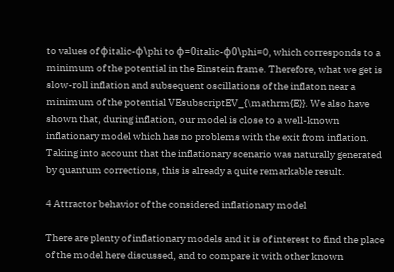to values of ϕitalic-ϕ\phi to ϕ=0italic-ϕ0\phi=0, which corresponds to a minimum of the potential in the Einstein frame. Therefore, what we get is slow-roll inflation and subsequent oscillations of the inflaton near a minimum of the potential VEsubscriptEV_{\mathrm{E}}. We also have shown that, during inflation, our model is close to a well-known inflationary model which has no problems with the exit from inflation. Taking into account that the inflationary scenario was naturally generated by quantum corrections, this is already a quite remarkable result.

4 Attractor behavior of the considered inflationary model

There are plenty of inflationary models and it is of interest to find the place of the model here discussed, and to compare it with other known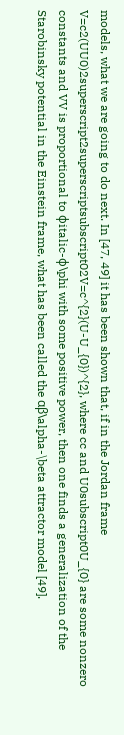models, what we are going to do next. In [47, 49] it has been shown that, if in the Jordan frame V=c2(UU0)2superscript2superscriptsubscript02V=c^{2}(U-U_{0})^{2}, where cc and U0subscript0U_{0} are some nonzero constants and VV is proportional to ϕitalic-ϕ\phi with some positive power, then one finds a generalization of the Starobinsky potential in the Einstein frame, what has been called the αβ\alpha-\beta attractor model [49].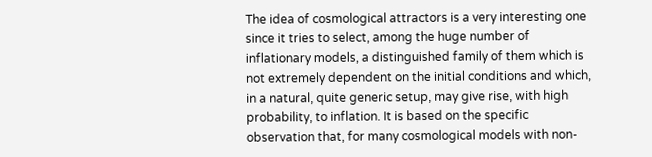The idea of cosmological attractors is a very interesting one since it tries to select, among the huge number of inflationary models, a distinguished family of them which is not extremely dependent on the initial conditions and which, in a natural, quite generic setup, may give rise, with high probability, to inflation. It is based on the specific observation that, for many cosmological models with non-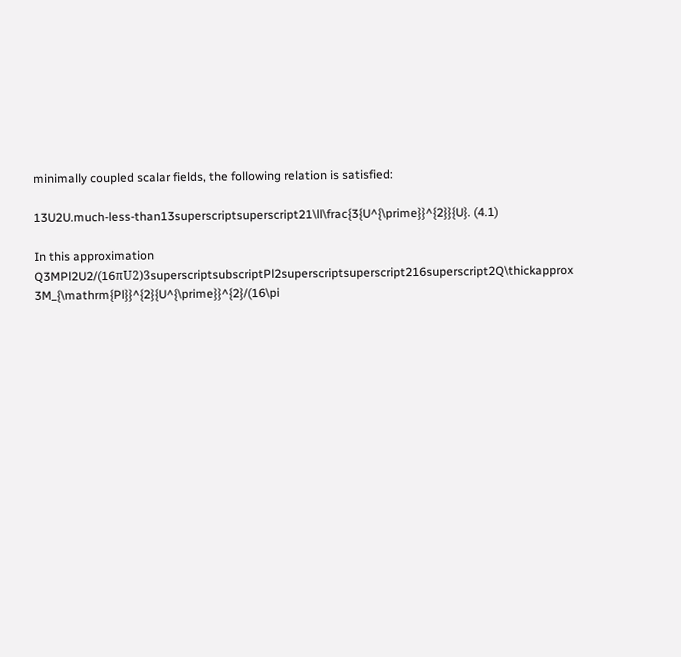minimally coupled scalar fields, the following relation is satisfied:

13U2U.much-less-than13superscriptsuperscript21\ll\frac{3{U^{\prime}}^{2}}{U}. (4.1)

In this approximation Q3MPl2U2/(16πU2)3superscriptsubscriptPl2superscriptsuperscript216superscript2Q\thickapprox 3M_{\mathrm{Pl}}^{2}{U^{\prime}}^{2}/(16\pi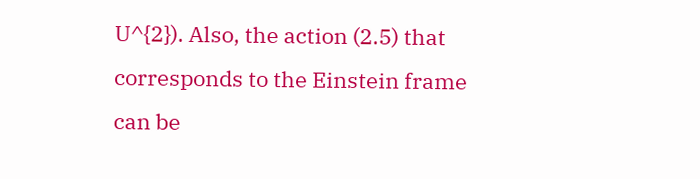U^{2}). Also, the action (2.5) that corresponds to the Einstein frame can be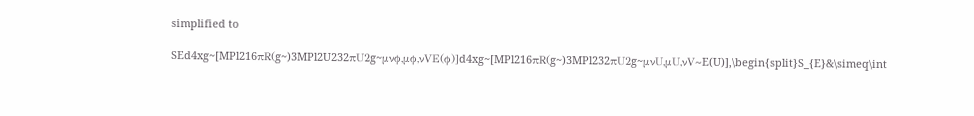simplified to

SEd4xg~[MPl216πR(g~)3MPl2U232πU2g~μνϕ,μϕ,νVE(ϕ)]d4xg~[MPl216πR(g~)3MPl232πU2g~μνU,μU,νV~E(U)],\begin{split}S_{E}&\simeq\int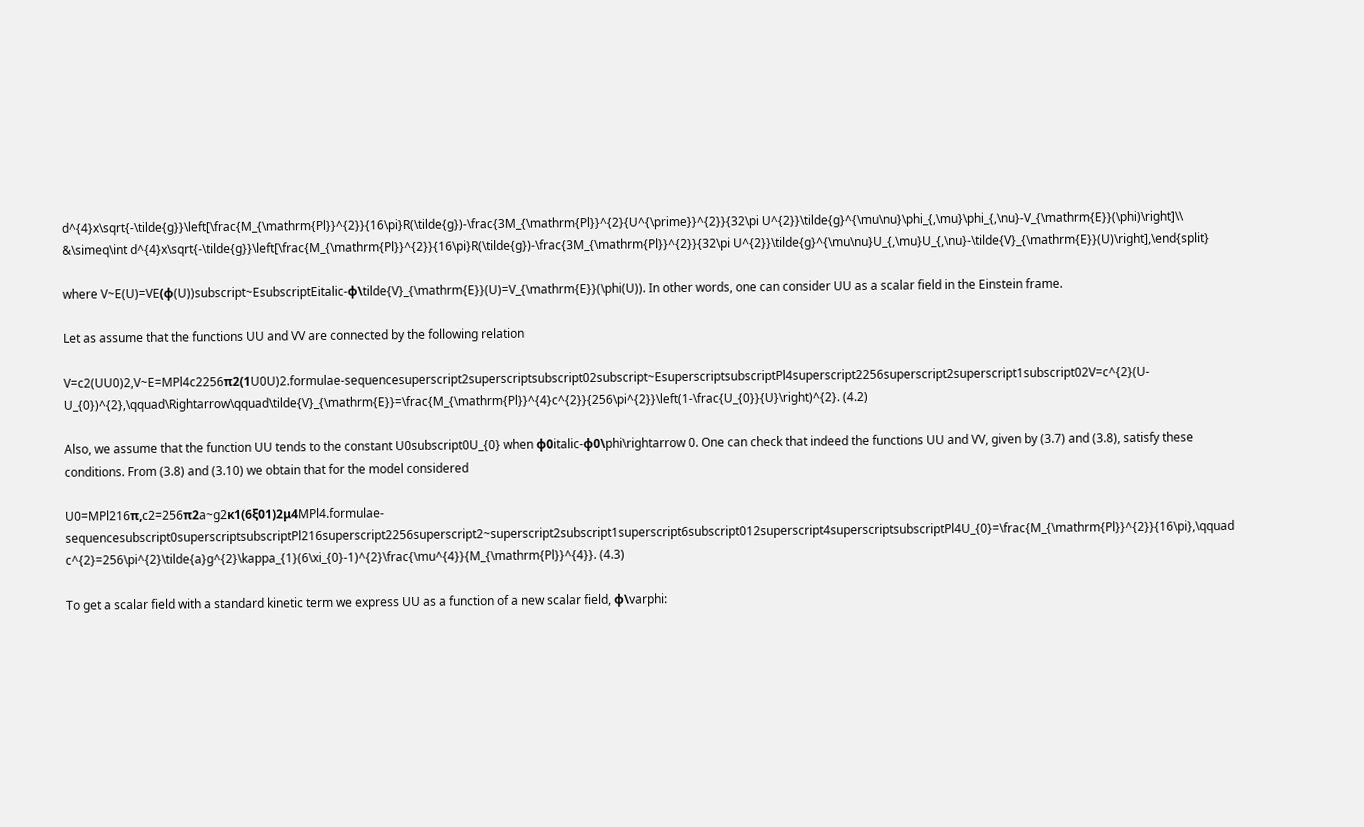d^{4}x\sqrt{-\tilde{g}}\left[\frac{M_{\mathrm{Pl}}^{2}}{16\pi}R(\tilde{g})-\frac{3M_{\mathrm{Pl}}^{2}{U^{\prime}}^{2}}{32\pi U^{2}}\tilde{g}^{\mu\nu}\phi_{,\mu}\phi_{,\nu}-V_{\mathrm{E}}(\phi)\right]\\ &\simeq\int d^{4}x\sqrt{-\tilde{g}}\left[\frac{M_{\mathrm{Pl}}^{2}}{16\pi}R(\tilde{g})-\frac{3M_{\mathrm{Pl}}^{2}}{32\pi U^{2}}\tilde{g}^{\mu\nu}U_{,\mu}U_{,\nu}-\tilde{V}_{\mathrm{E}}(U)\right],\end{split}

where V~E(U)=VE(ϕ(U))subscript~EsubscriptEitalic-ϕ\tilde{V}_{\mathrm{E}}(U)=V_{\mathrm{E}}(\phi(U)). In other words, one can consider UU as a scalar field in the Einstein frame.

Let as assume that the functions UU and VV are connected by the following relation

V=c2(UU0)2,V~E=MPl4c2256π2(1U0U)2.formulae-sequencesuperscript2superscriptsubscript02subscript~EsuperscriptsubscriptPl4superscript2256superscript2superscript1subscript02V=c^{2}(U-U_{0})^{2},\qquad\Rightarrow\qquad\tilde{V}_{\mathrm{E}}=\frac{M_{\mathrm{Pl}}^{4}c^{2}}{256\pi^{2}}\left(1-\frac{U_{0}}{U}\right)^{2}. (4.2)

Also, we assume that the function UU tends to the constant U0subscript0U_{0} when ϕ0italic-ϕ0\phi\rightarrow 0. One can check that indeed the functions UU and VV, given by (3.7) and (3.8), satisfy these conditions. From (3.8) and (3.10) we obtain that for the model considered

U0=MPl216π,c2=256π2a~g2κ1(6ξ01)2μ4MPl4.formulae-sequencesubscript0superscriptsubscriptPl216superscript2256superscript2~superscript2subscript1superscript6subscript012superscript4superscriptsubscriptPl4U_{0}=\frac{M_{\mathrm{Pl}}^{2}}{16\pi},\qquad c^{2}=256\pi^{2}\tilde{a}g^{2}\kappa_{1}(6\xi_{0}-1)^{2}\frac{\mu^{4}}{M_{\mathrm{Pl}}^{4}}. (4.3)

To get a scalar field with a standard kinetic term we express UU as a function of a new scalar field, φ\varphi: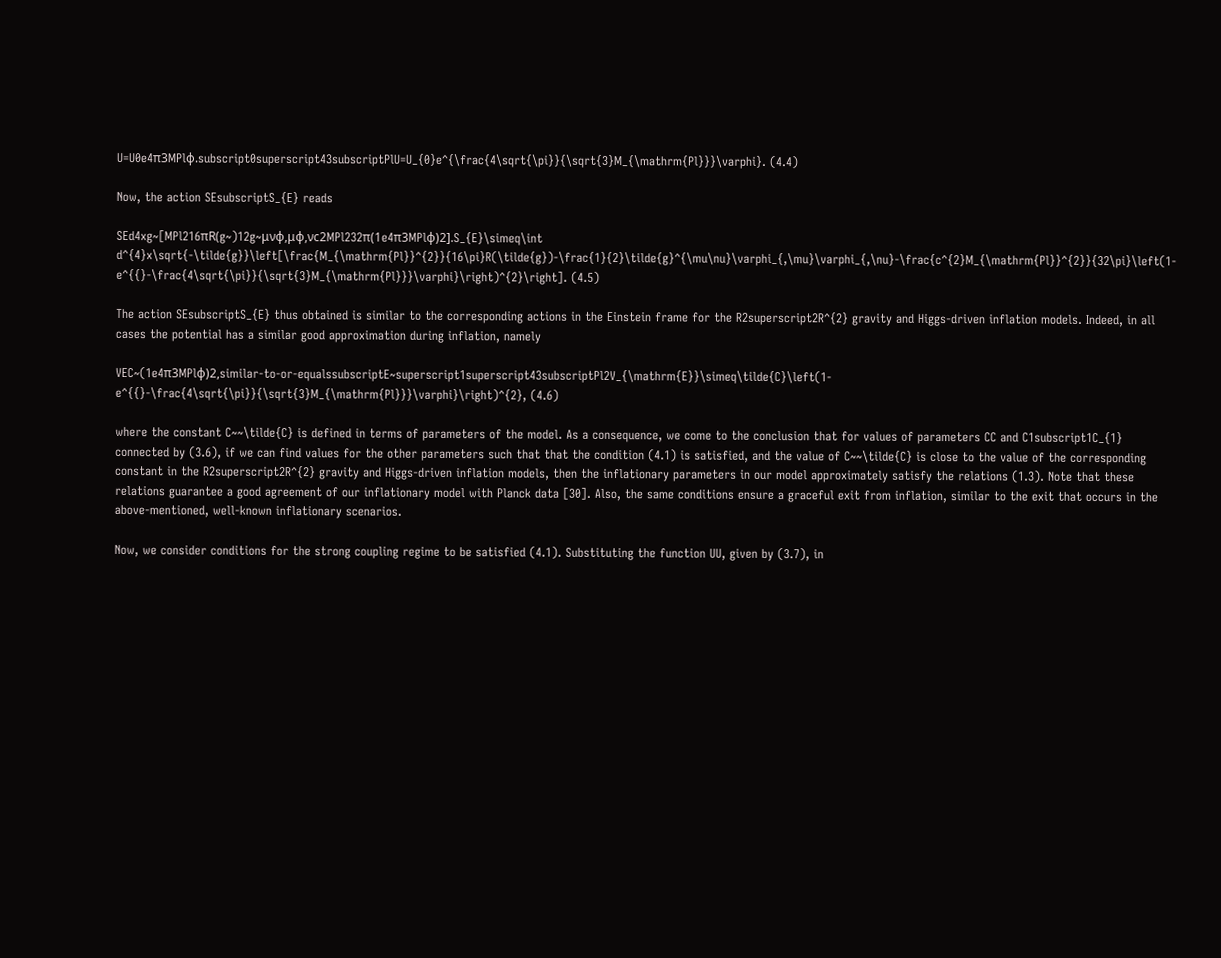U=U0e4π3MPlφ.subscript0superscript43subscriptPlU=U_{0}e^{\frac{4\sqrt{\pi}}{\sqrt{3}M_{\mathrm{Pl}}}\varphi}. (4.4)

Now, the action SEsubscriptS_{E} reads

SEd4xg~[MPl216πR(g~)12g~μνφ,μφ,νc2MPl232π(1e4π3MPlφ)2].S_{E}\simeq\int d^{4}x\sqrt{-\tilde{g}}\left[\frac{M_{\mathrm{Pl}}^{2}}{16\pi}R(\tilde{g})-\frac{1}{2}\tilde{g}^{\mu\nu}\varphi_{,\mu}\varphi_{,\nu}-\frac{c^{2}M_{\mathrm{Pl}}^{2}}{32\pi}\left(1-e^{{}-\frac{4\sqrt{\pi}}{\sqrt{3}M_{\mathrm{Pl}}}\varphi}\right)^{2}\right]. (4.5)

The action SEsubscriptS_{E} thus obtained is similar to the corresponding actions in the Einstein frame for the R2superscript2R^{2} gravity and Higgs-driven inflation models. Indeed, in all cases the potential has a similar good approximation during inflation, namely

VEC~(1e4π3MPlφ)2,similar-to-or-equalssubscriptE~superscript1superscript43subscriptPl2V_{\mathrm{E}}\simeq\tilde{C}\left(1-e^{{}-\frac{4\sqrt{\pi}}{\sqrt{3}M_{\mathrm{Pl}}}\varphi}\right)^{2}, (4.6)

where the constant C~~\tilde{C} is defined in terms of parameters of the model. As a consequence, we come to the conclusion that for values of parameters CC and C1subscript1C_{1} connected by (3.6), if we can find values for the other parameters such that that the condition (4.1) is satisfied, and the value of C~~\tilde{C} is close to the value of the corresponding constant in the R2superscript2R^{2} gravity and Higgs-driven inflation models, then the inflationary parameters in our model approximately satisfy the relations (1.3). Note that these relations guarantee a good agreement of our inflationary model with Planck data [30]. Also, the same conditions ensure a graceful exit from inflation, similar to the exit that occurs in the above-mentioned, well-known inflationary scenarios.

Now, we consider conditions for the strong coupling regime to be satisfied (4.1). Substituting the function UU, given by (3.7), in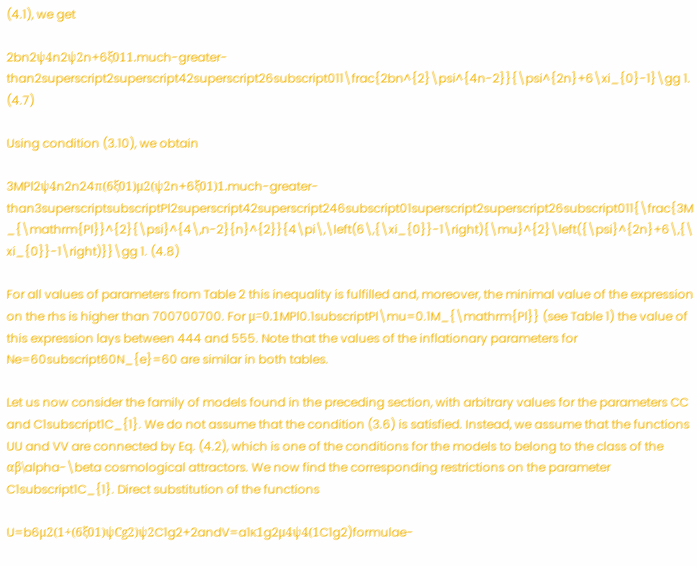(4.1), we get

2bn2ψ4n2ψ2n+6ξ011.much-greater-than2superscript2superscript42superscript26subscript011\frac{2bn^{2}\psi^{4n-2}}{\psi^{2n}+6\xi_{0}-1}\gg 1. (4.7)

Using condition (3.10), we obtain

3MPl2ψ4n2n24π(6ξ01)μ2(ψ2n+6ξ01)1.much-greater-than3superscriptsubscriptPl2superscript42superscript246subscript01superscript2superscript26subscript011{\frac{3M_{\mathrm{Pl}}^{2}{\psi}^{4\,n-2}{n}^{2}}{4\pi\,\left(6\,{\xi_{0}}-1\right){\mu}^{2}\left({\psi}^{2n}+6\,{\xi_{0}}-1\right)}}\gg 1. (4.8)

For all values of parameters from Table 2 this inequality is fulfilled and, moreover, the minimal value of the expression on the rhs is higher than 700700700. For μ=0.1MPl0.1subscriptPl\mu=0.1M_{\mathrm{Pl}} (see Table 1) the value of this expression lays between 444 and 555. Note that the values of the inflationary parameters for Ne=60subscript60N_{e}=60 are similar in both tables.

Let us now consider the family of models found in the preceding section, with arbitrary values for the parameters CC and C1subscript1C_{1}. We do not assume that the condition (3.6) is satisfied. Instead, we assume that the functions UU and VV are connected by Eq. (4.2), which is one of the conditions for the models to belong to the class of the αβ\alpha-\beta cosmological attractors. We now find the corresponding restrictions on the parameter C1subscript1C_{1}. Direct substitution of the functions

U=b6μ2(1+(6ξ01)ψCg2)ψ2C1g2+2andV=a1κ1g2μ4ψ4(1C1g2)formulae-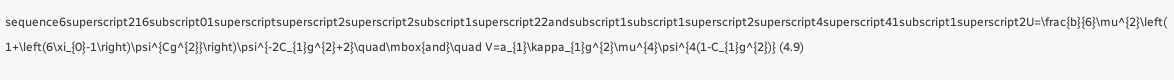sequence6superscript216subscript01superscriptsuperscript2superscript2subscript1superscript22andsubscript1subscript1superscript2superscript4superscript41subscript1superscript2U=\frac{b}{6}\mu^{2}\left(1+\left(6\xi_{0}-1\right)\psi^{Cg^{2}}\right)\psi^{-2C_{1}g^{2}+2}\quad\mbox{and}\quad V=a_{1}\kappa_{1}g^{2}\mu^{4}\psi^{4(1-C_{1}g^{2})} (4.9)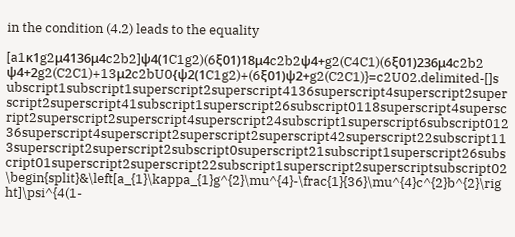in the condition (4.2) leads to the equality

[a1κ1g2μ4136μ4c2b2]ψ4(1C1g2)(6ξ01)18μ4c2b2ψ4+g2(C4C1)(6ξ01)236μ4c2b2ψ4+2g2(C2C1)+13μ2c2bU0{ψ2(1C1g2)+(6ξ01)ψ2+g2(C2C1)}=c2U02.delimited-[]subscript1subscript1superscript2superscript4136superscript4superscript2superscript2superscript41subscript1superscript26subscript0118superscript4superscript2superscript2superscript4superscript24subscript1superscript6subscript01236superscript4superscript2superscript2superscript42superscript22subscript113superscript2superscript2subscript0superscript21subscript1superscript26subscript01superscript2superscript22subscript1superscript2superscriptsubscript02\begin{split}&\left[a_{1}\kappa_{1}g^{2}\mu^{4}-\frac{1}{36}\mu^{4}c^{2}b^{2}\right]\psi^{4(1-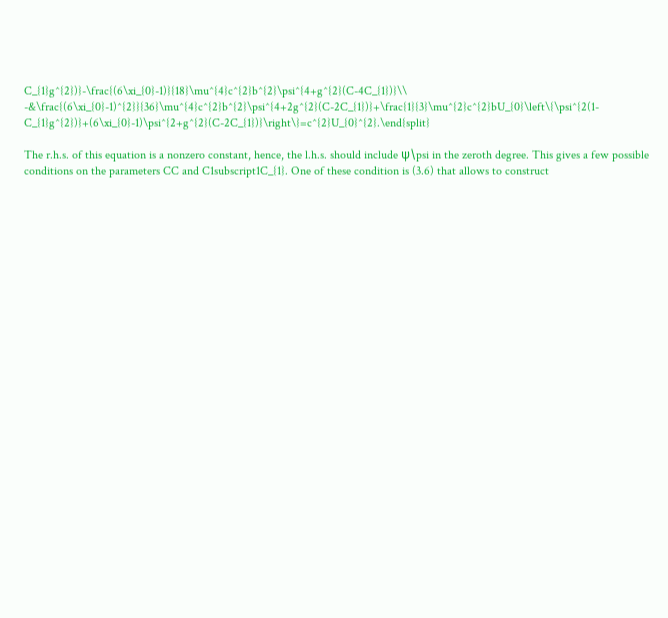C_{1}g^{2})}-\frac{(6\xi_{0}-1)}{18}\mu^{4}c^{2}b^{2}\psi^{4+g^{2}(C-4C_{1})}\\ -&\frac{(6\xi_{0}-1)^{2}}{36}\mu^{4}c^{2}b^{2}\psi^{4+2g^{2}(C-2C_{1})}+\frac{1}{3}\mu^{2}c^{2}bU_{0}\left\{\psi^{2(1-C_{1}g^{2})}+(6\xi_{0}-1)\psi^{2+g^{2}(C-2C_{1})}\right\}=c^{2}U_{0}^{2}.\end{split}

The r.h.s. of this equation is a nonzero constant, hence, the l.h.s. should include ψ\psi in the zeroth degree. This gives a few possible conditions on the parameters CC and C1subscript1C_{1}. One of these condition is (3.6) that allows to construct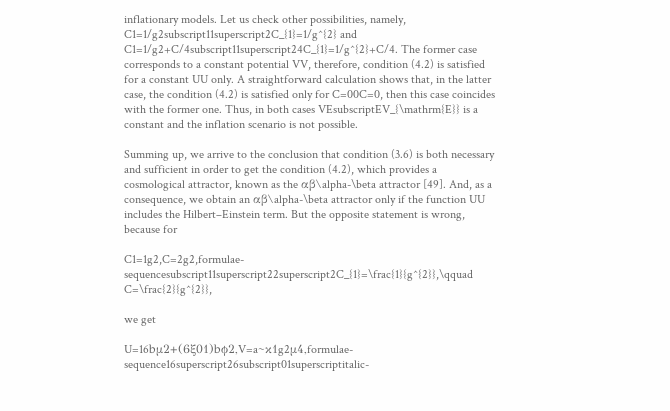inflationary models. Let us check other possibilities, namely, C1=1/g2subscript11superscript2C_{1}=1/g^{2} and C1=1/g2+C/4subscript11superscript24C_{1}=1/g^{2}+C/4. The former case corresponds to a constant potential VV, therefore, condition (4.2) is satisfied for a constant UU only. A straightforward calculation shows that, in the latter case, the condition (4.2) is satisfied only for C=00C=0, then this case coincides with the former one. Thus, in both cases VEsubscriptEV_{\mathrm{E}} is a constant and the inflation scenario is not possible.

Summing up, we arrive to the conclusion that condition (3.6) is both necessary and sufficient in order to get the condition (4.2), which provides a cosmological attractor, known as the αβ\alpha-\beta attractor [49]. And, as a consequence, we obtain an αβ\alpha-\beta attractor only if the function UU includes the Hilbert–Einstein term. But the opposite statement is wrong, because for

C1=1g2,C=2g2,formulae-sequencesubscript11superscript22superscript2C_{1}=\frac{1}{g^{2}},\qquad C=\frac{2}{g^{2}},

we get

U=16bμ2+(6ξ01)bϕ2,V=a~κ1g2μ4,formulae-sequence16superscript26subscript01superscriptitalic-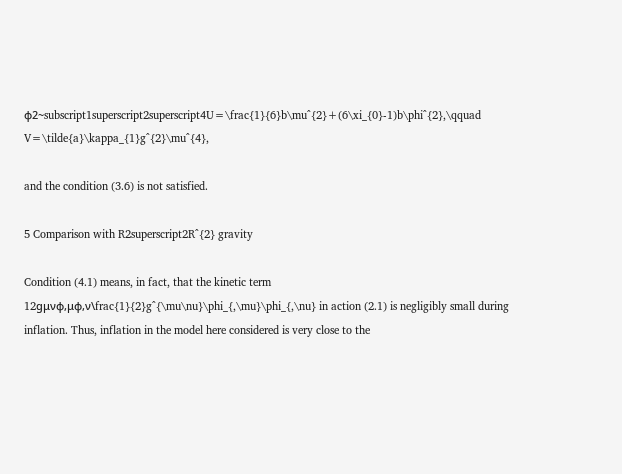ϕ2~subscript1superscript2superscript4U=\frac{1}{6}b\mu^{2}+(6\xi_{0}-1)b\phi^{2},\qquad V=\tilde{a}\kappa_{1}g^{2}\mu^{4},

and the condition (3.6) is not satisfied.

5 Comparison with R2superscript2R^{2} gravity

Condition (4.1) means, in fact, that the kinetic term 12gμνϕ,μϕ,ν\frac{1}{2}g^{\mu\nu}\phi_{,\mu}\phi_{,\nu} in action (2.1) is negligibly small during inflation. Thus, inflation in the model here considered is very close to the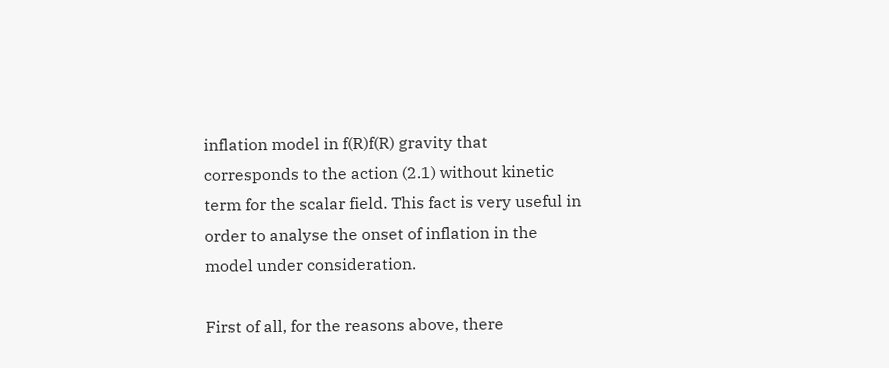inflation model in f(R)f(R) gravity that corresponds to the action (2.1) without kinetic term for the scalar field. This fact is very useful in order to analyse the onset of inflation in the model under consideration.

First of all, for the reasons above, there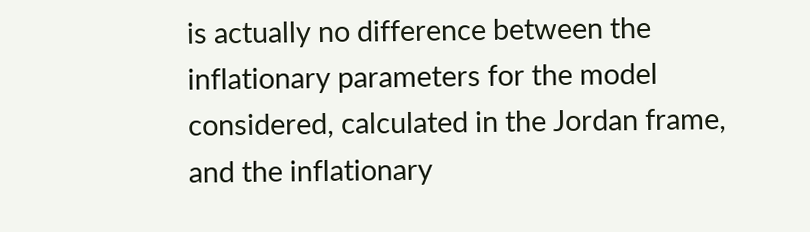is actually no difference between the inflationary parameters for the model considered, calculated in the Jordan frame, and the inflationary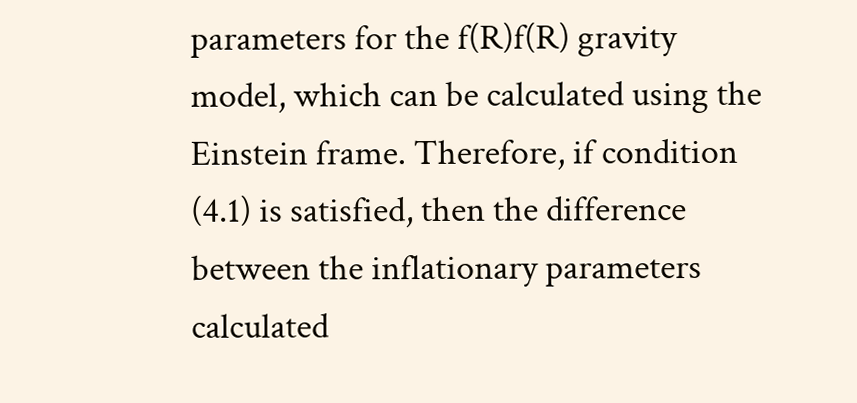parameters for the f(R)f(R) gravity model, which can be calculated using the Einstein frame. Therefore, if condition (4.1) is satisfied, then the difference between the inflationary parameters calculated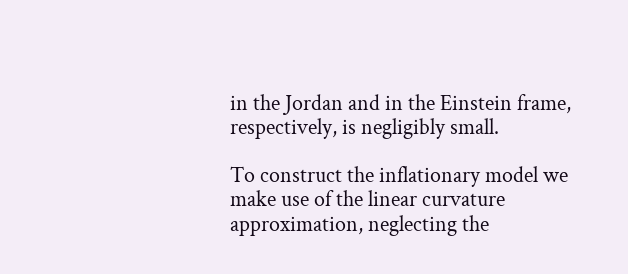in the Jordan and in the Einstein frame, respectively, is negligibly small.

To construct the inflationary model we make use of the linear curvature approximation, neglecting the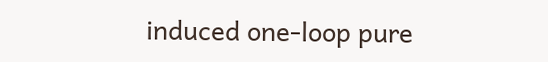induced one-loop pure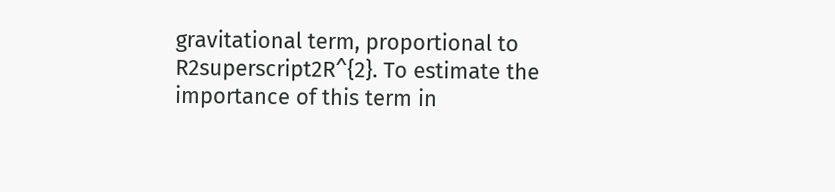gravitational term, proportional to R2superscript2R^{2}. To estimate the importance of this term in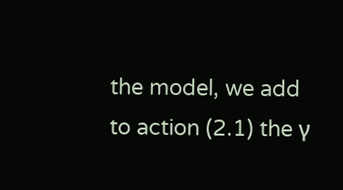the model, we add to action (2.1) the γ